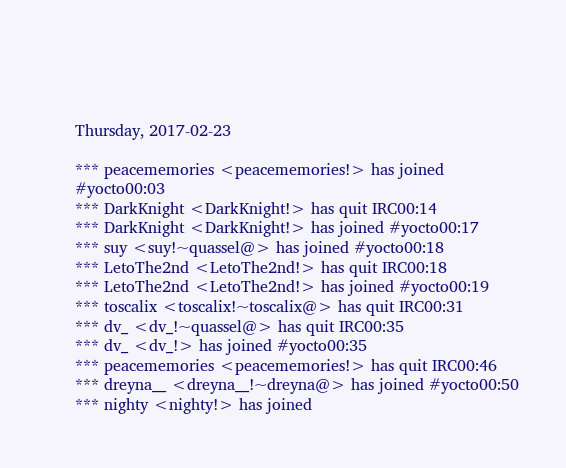Thursday, 2017-02-23

*** peacememories <peacememories!> has joined #yocto00:03
*** DarkKnight <DarkKnight!> has quit IRC00:14
*** DarkKnight <DarkKnight!> has joined #yocto00:17
*** suy <suy!~quassel@> has joined #yocto00:18
*** LetoThe2nd <LetoThe2nd!> has quit IRC00:18
*** LetoThe2nd <LetoThe2nd!> has joined #yocto00:19
*** toscalix <toscalix!~toscalix@> has quit IRC00:31
*** dv_ <dv_!~quassel@> has quit IRC00:35
*** dv_ <dv_!> has joined #yocto00:35
*** peacememories <peacememories!> has quit IRC00:46
*** dreyna__ <dreyna__!~dreyna@> has joined #yocto00:50
*** nighty <nighty!> has joined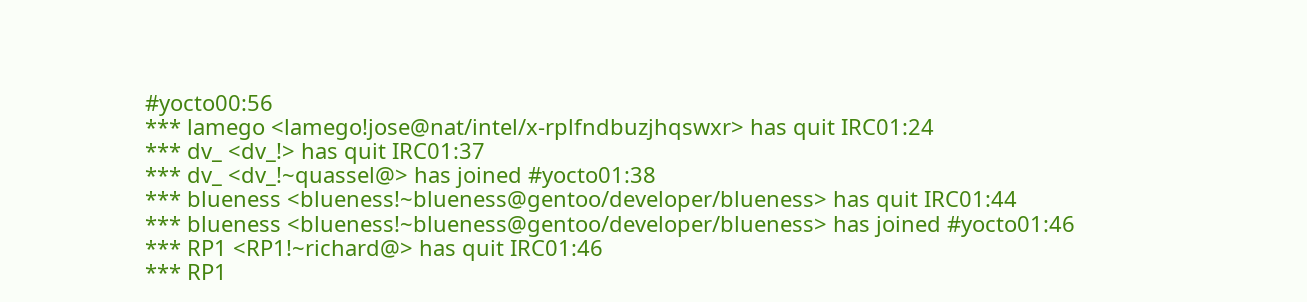#yocto00:56
*** lamego <lamego!jose@nat/intel/x-rplfndbuzjhqswxr> has quit IRC01:24
*** dv_ <dv_!> has quit IRC01:37
*** dv_ <dv_!~quassel@> has joined #yocto01:38
*** blueness <blueness!~blueness@gentoo/developer/blueness> has quit IRC01:44
*** blueness <blueness!~blueness@gentoo/developer/blueness> has joined #yocto01:46
*** RP1 <RP1!~richard@> has quit IRC01:46
*** RP1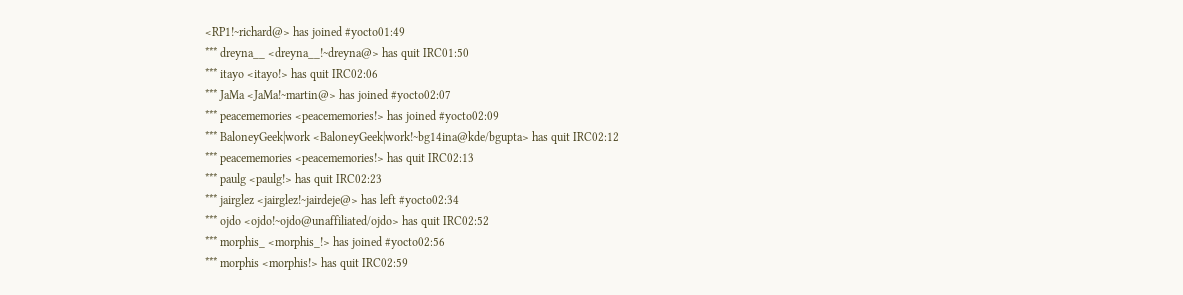<RP1!~richard@> has joined #yocto01:49
*** dreyna__ <dreyna__!~dreyna@> has quit IRC01:50
*** itayo <itayo!> has quit IRC02:06
*** JaMa <JaMa!~martin@> has joined #yocto02:07
*** peacememories <peacememories!> has joined #yocto02:09
*** BaloneyGeek|work <BaloneyGeek|work!~bg14ina@kde/bgupta> has quit IRC02:12
*** peacememories <peacememories!> has quit IRC02:13
*** paulg <paulg!> has quit IRC02:23
*** jairglez <jairglez!~jairdeje@> has left #yocto02:34
*** ojdo <ojdo!~ojdo@unaffiliated/ojdo> has quit IRC02:52
*** morphis_ <morphis_!> has joined #yocto02:56
*** morphis <morphis!> has quit IRC02:59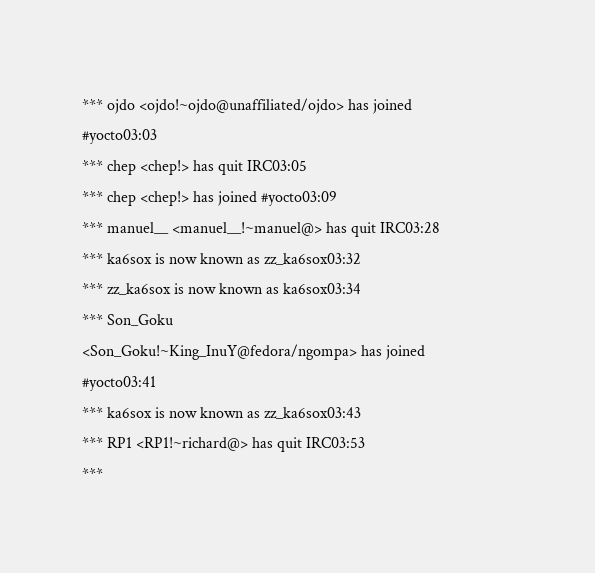*** ojdo <ojdo!~ojdo@unaffiliated/ojdo> has joined #yocto03:03
*** chep <chep!> has quit IRC03:05
*** chep <chep!> has joined #yocto03:09
*** manuel__ <manuel__!~manuel@> has quit IRC03:28
*** ka6sox is now known as zz_ka6sox03:32
*** zz_ka6sox is now known as ka6sox03:34
*** Son_Goku <Son_Goku!~King_InuY@fedora/ngompa> has joined #yocto03:41
*** ka6sox is now known as zz_ka6sox03:43
*** RP1 <RP1!~richard@> has quit IRC03:53
***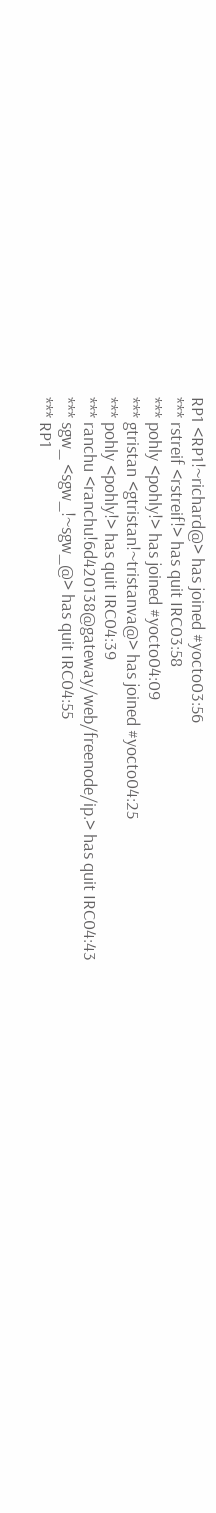RP1 <RP1!~richard@> has joined #yocto03:56
*** rstreif <rstreif!> has quit IRC03:58
*** pohly <pohly!> has joined #yocto04:09
*** gtristan <gtristan!~tristanva@> has joined #yocto04:25
*** pohly <pohly!> has quit IRC04:39
*** ranchu <ranchu!6d420138@gateway/web/freenode/ip.> has quit IRC04:43
*** sgw_ <sgw_!~sgw_@> has quit IRC04:55
*** RP1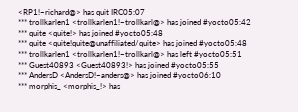<RP1!~richard@> has quit IRC05:07
*** trollkarlen1 <trollkarlen1!~trollkarl@> has joined #yocto05:42
*** quite <quite!> has joined #yocto05:48
*** quite <quite!quite@unaffiliated/quite> has joined #yocto05:48
*** trollkarlen1 <trollkarlen1!~trollkarl@> has left #yocto05:51
*** Guest40893 <Guest40893!> has joined #yocto05:55
*** AndersD <AndersD!~anders@> has joined #yocto06:10
*** morphis_ <morphis_!> has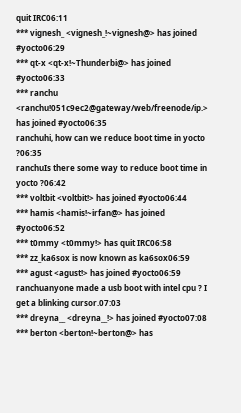quit IRC06:11
*** vignesh_ <vignesh_!~vignesh@> has joined #yocto06:29
*** qt-x <qt-x!~Thunderbi@> has joined #yocto06:33
*** ranchu <ranchu!051c9ec2@gateway/web/freenode/ip.> has joined #yocto06:35
ranchuhi, how can we reduce boot time in yocto ?06:35
ranchuIs there some way to reduce boot time in yocto ?06:42
*** voltbit <voltbit!> has joined #yocto06:44
*** hamis <hamis!~irfan@> has joined #yocto06:52
*** t0mmy <t0mmy!> has quit IRC06:58
*** zz_ka6sox is now known as ka6sox06:59
*** agust <agust!> has joined #yocto06:59
ranchuanyone made a usb boot with intel cpu ? I get a blinking cursor.07:03
*** dreyna__ <dreyna__!> has joined #yocto07:08
*** berton <berton!~berton@> has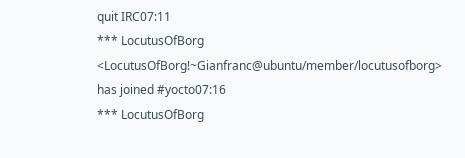quit IRC07:11
*** LocutusOfBorg <LocutusOfBorg!~Gianfranc@ubuntu/member/locutusofborg> has joined #yocto07:16
*** LocutusOfBorg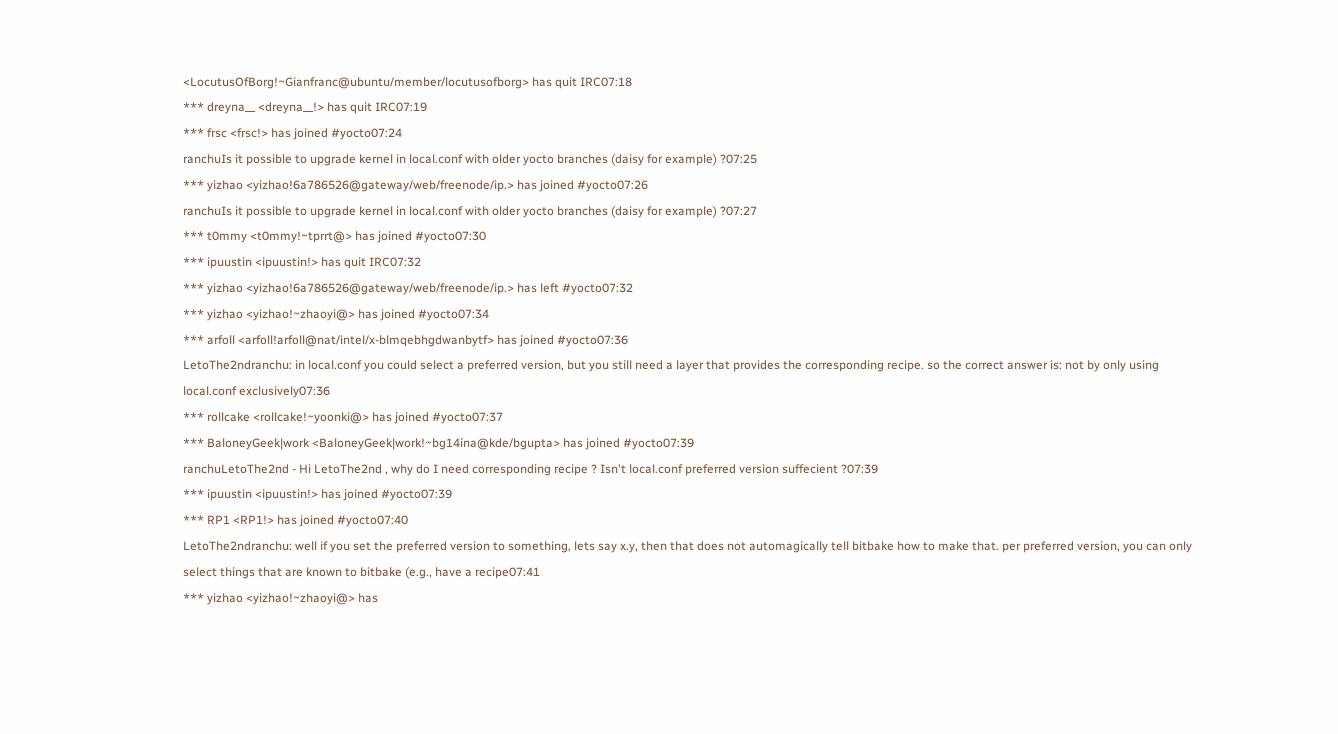<LocutusOfBorg!~Gianfranc@ubuntu/member/locutusofborg> has quit IRC07:18
*** dreyna__ <dreyna__!> has quit IRC07:19
*** frsc <frsc!> has joined #yocto07:24
ranchuIs it possible to upgrade kernel in local.conf with older yocto branches (daisy for example) ?07:25
*** yizhao <yizhao!6a786526@gateway/web/freenode/ip.> has joined #yocto07:26
ranchuIs it possible to upgrade kernel in local.conf with older yocto branches (daisy for example) ?07:27
*** t0mmy <t0mmy!~tprrt@> has joined #yocto07:30
*** ipuustin <ipuustin!> has quit IRC07:32
*** yizhao <yizhao!6a786526@gateway/web/freenode/ip.> has left #yocto07:32
*** yizhao <yizhao!~zhaoyi@> has joined #yocto07:34
*** arfoll <arfoll!arfoll@nat/intel/x-blmqebhgdwanbytf> has joined #yocto07:36
LetoThe2ndranchu: in local.conf you could select a preferred version, but you still need a layer that provides the corresponding recipe. so the correct answer is: not by only using local.conf exclusively07:36
*** rollcake <rollcake!~yoonki@> has joined #yocto07:37
*** BaloneyGeek|work <BaloneyGeek|work!~bg14ina@kde/bgupta> has joined #yocto07:39
ranchuLetoThe2nd - Hi LetoThe2nd , why do I need corresponding recipe ? Isn't local.conf preferred version suffecient ?07:39
*** ipuustin <ipuustin!> has joined #yocto07:39
*** RP1 <RP1!> has joined #yocto07:40
LetoThe2ndranchu: well if you set the preferred version to something, lets say x.y, then that does not automagically tell bitbake how to make that. per preferred version, you can only select things that are known to bitbake (e.g., have a recipe07:41
*** yizhao <yizhao!~zhaoyi@> has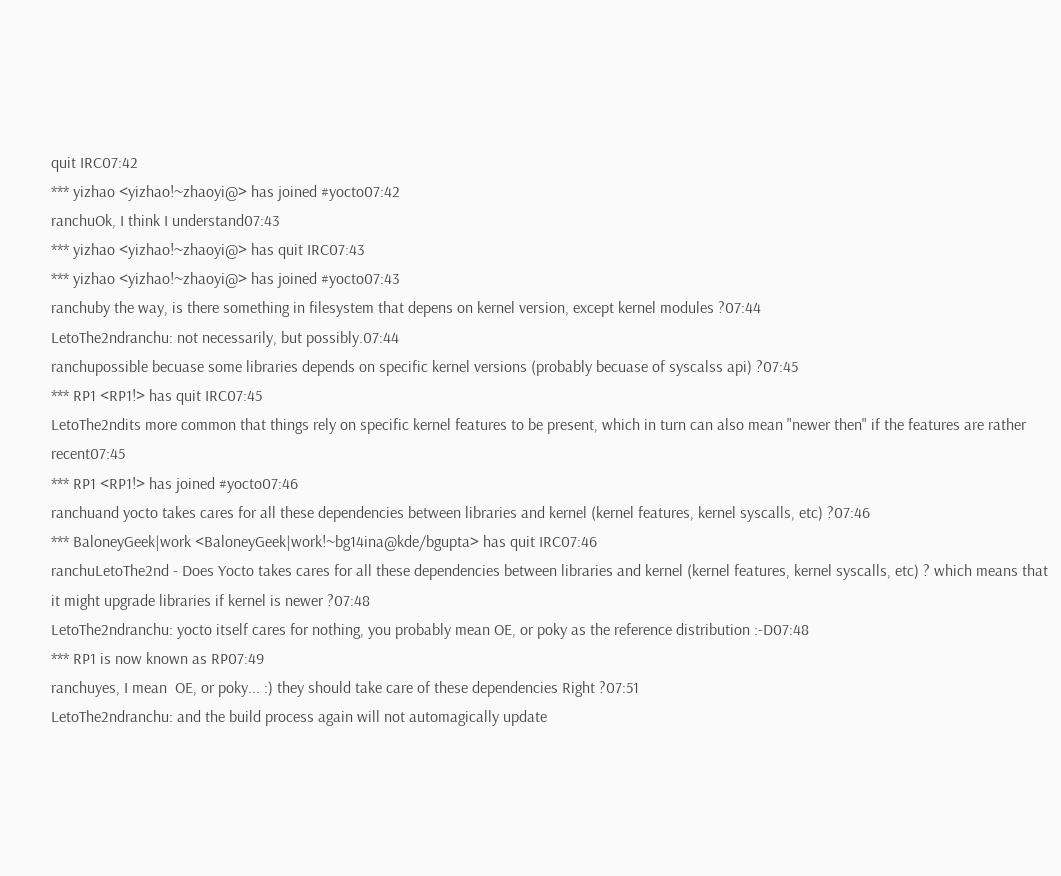quit IRC07:42
*** yizhao <yizhao!~zhaoyi@> has joined #yocto07:42
ranchuOk, I think I understand07:43
*** yizhao <yizhao!~zhaoyi@> has quit IRC07:43
*** yizhao <yizhao!~zhaoyi@> has joined #yocto07:43
ranchuby the way, is there something in filesystem that depens on kernel version, except kernel modules ?07:44
LetoThe2ndranchu: not necessarily, but possibly.07:44
ranchupossible becuase some libraries depends on specific kernel versions (probably becuase of syscalss api) ?07:45
*** RP1 <RP1!> has quit IRC07:45
LetoThe2ndits more common that things rely on specific kernel features to be present, which in turn can also mean "newer then" if the features are rather recent07:45
*** RP1 <RP1!> has joined #yocto07:46
ranchuand yocto takes cares for all these dependencies between libraries and kernel (kernel features, kernel syscalls, etc) ?07:46
*** BaloneyGeek|work <BaloneyGeek|work!~bg14ina@kde/bgupta> has quit IRC07:46
ranchuLetoThe2nd - Does Yocto takes cares for all these dependencies between libraries and kernel (kernel features, kernel syscalls, etc) ? which means that it might upgrade libraries if kernel is newer ?07:48
LetoThe2ndranchu: yocto itself cares for nothing, you probably mean OE, or poky as the reference distribution :-D07:48
*** RP1 is now known as RP07:49
ranchuyes, I mean  OE, or poky... :) they should take care of these dependencies Right ?07:51
LetoThe2ndranchu: and the build process again will not automagically update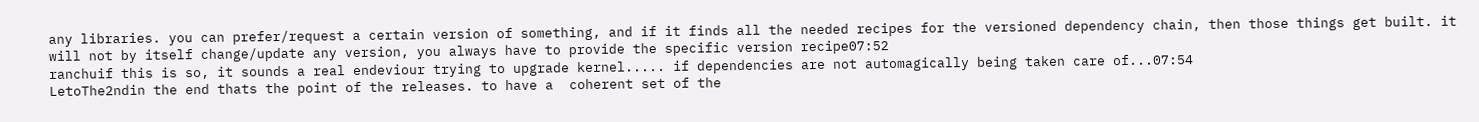any libraries. you can prefer/request a certain version of something, and if it finds all the needed recipes for the versioned dependency chain, then those things get built. it will not by itself change/update any version, you always have to provide the specific version recipe07:52
ranchuif this is so, it sounds a real endeviour trying to upgrade kernel..... if dependencies are not automagically being taken care of...07:54
LetoThe2ndin the end thats the point of the releases. to have a  coherent set of the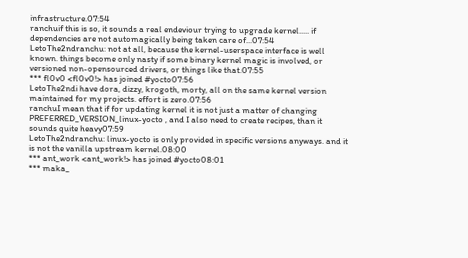infrastructure.07:54
ranchuif this is so, it sounds a real endeviour trying to upgrade kernel..... if dependencies are not automagically being taken care of...07:54
LetoThe2ndranchu: not at all, because the kernel-userspace interface is well known. things become only nasty if some binary kernel magic is involved, or versioned non-opensourced drivers, or things like that.07:55
*** fl0v0 <fl0v0!> has joined #yocto07:56
LetoThe2ndi have dora, dizzy, krogoth, morty, all on the same kernel version maintained for my projects. effort is zero.07:56
ranchuI mean that if for updating kernel it is not just a matter of changing PREFERRED_VERSION_linux-yocto , and I also need to create recipes, than it sounds quite heavy07:59
LetoThe2ndranchu: linux-yocto is only provided in specific versions anyways. and it is not the vanilla upstream kernel.08:00
*** ant_work <ant_work!> has joined #yocto08:01
*** maka_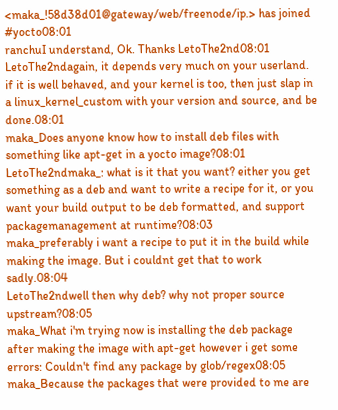<maka_!58d38d01@gateway/web/freenode/ip.> has joined #yocto08:01
ranchuI understand, Ok. Thanks LetoThe2nd08:01
LetoThe2ndagain, it depends very much on your userland. if it is well behaved, and your kernel is too, then just slap in a linux_kernel_custom with your version and source, and be done.08:01
maka_Does anyone know how to install deb files with something like apt-get in a yocto image?08:01
LetoThe2ndmaka_: what is it that you want? either you get something as a deb and want to write a recipe for it, or you want your build output to be deb formatted, and support packagemanagement at runtime?08:03
maka_preferably i want a recipe to put it in the build while making the image. But i couldnt get that to work sadly.08:04
LetoThe2ndwell then why deb? why not proper source upstream?08:05
maka_What i'm trying now is installing the deb package after making the image with apt-get however i get some errors: Couldn't find any package by glob/regex08:05
maka_Because the packages that were provided to me are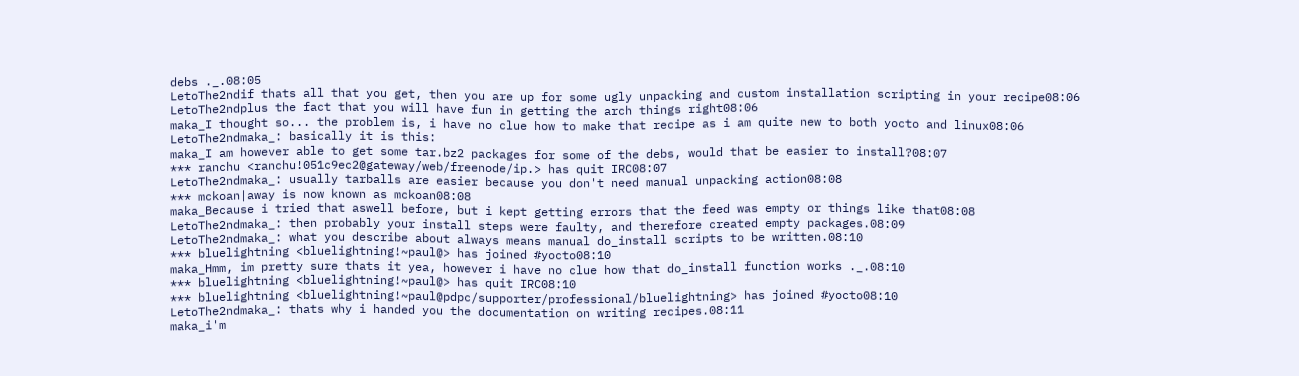debs ._.08:05
LetoThe2ndif thats all that you get, then you are up for some ugly unpacking and custom installation scripting in your recipe08:06
LetoThe2ndplus the fact that you will have fun in getting the arch things right08:06
maka_I thought so... the problem is, i have no clue how to make that recipe as i am quite new to both yocto and linux08:06
LetoThe2ndmaka_: basically it is this:
maka_I am however able to get some tar.bz2 packages for some of the debs, would that be easier to install?08:07
*** ranchu <ranchu!051c9ec2@gateway/web/freenode/ip.> has quit IRC08:07
LetoThe2ndmaka_: usually tarballs are easier because you don't need manual unpacking action08:08
*** mckoan|away is now known as mckoan08:08
maka_Because i tried that aswell before, but i kept getting errors that the feed was empty or things like that08:08
LetoThe2ndmaka_: then probably your install steps were faulty, and therefore created empty packages.08:09
LetoThe2ndmaka_: what you describe about always means manual do_install scripts to be written.08:10
*** bluelightning <bluelightning!~paul@> has joined #yocto08:10
maka_Hmm, im pretty sure thats it yea, however i have no clue how that do_install function works ._.08:10
*** bluelightning <bluelightning!~paul@> has quit IRC08:10
*** bluelightning <bluelightning!~paul@pdpc/supporter/professional/bluelightning> has joined #yocto08:10
LetoThe2ndmaka_: thats why i handed you the documentation on writing recipes.08:11
maka_i'm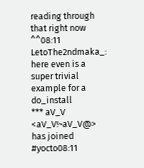reading through that right now ^^08:11
LetoThe2ndmaka_: here even is a super trivial example for a do_install
*** aV_V <aV_V!~aV_V@> has joined #yocto08:11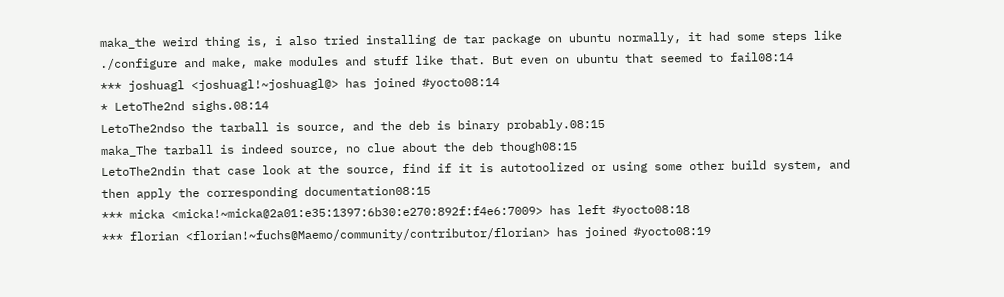maka_the weird thing is, i also tried installing de tar package on ubuntu normally, it had some steps like ./configure and make, make modules and stuff like that. But even on ubuntu that seemed to fail08:14
*** joshuagl <joshuagl!~joshuagl@> has joined #yocto08:14
* LetoThe2nd sighs.08:14
LetoThe2ndso the tarball is source, and the deb is binary probably.08:15
maka_The tarball is indeed source, no clue about the deb though08:15
LetoThe2ndin that case look at the source, find if it is autotoolized or using some other build system, and then apply the corresponding documentation08:15
*** micka <micka!~micka@2a01:e35:1397:6b30:e270:892f:f4e6:7009> has left #yocto08:18
*** florian <florian!~fuchs@Maemo/community/contributor/florian> has joined #yocto08:19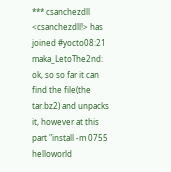*** csanchezdll <csanchezdll!> has joined #yocto08:21
maka_LetoThe2nd: ok, so so far it can find the file(the tar.bz2) and unpacks it, however at this part "install -m 0755 helloworld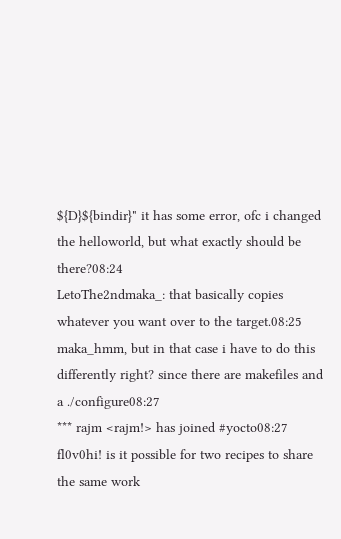${D}${bindir}" it has some error, ofc i changed the helloworld, but what exactly should be there?08:24
LetoThe2ndmaka_: that basically copies whatever you want over to the target.08:25
maka_hmm, but in that case i have to do this differently right? since there are makefiles and a ./configure08:27
*** rajm <rajm!> has joined #yocto08:27
fl0v0hi! is it possible for two recipes to share the same work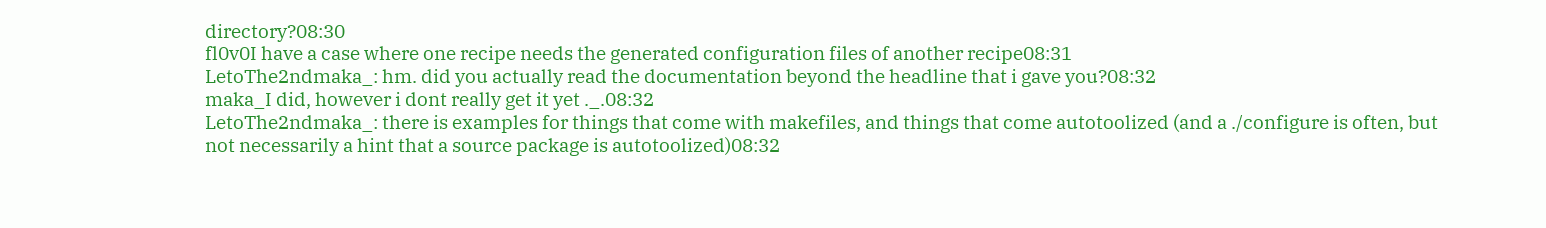directory?08:30
fl0v0I have a case where one recipe needs the generated configuration files of another recipe08:31
LetoThe2ndmaka_: hm. did you actually read the documentation beyond the headline that i gave you?08:32
maka_I did, however i dont really get it yet ._.08:32
LetoThe2ndmaka_: there is examples for things that come with makefiles, and things that come autotoolized (and a ./configure is often, but not necessarily a hint that a source package is autotoolized)08:32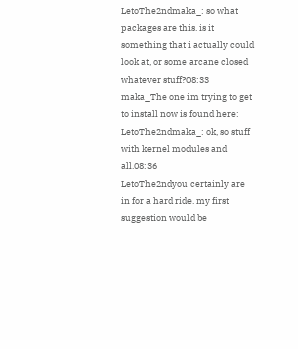LetoThe2ndmaka_: so what packages are this. is it something that i actually could look at, or some arcane closed whatever stuff?08:33
maka_The one im trying to get to install now is found here:
LetoThe2ndmaka_: ok, so stuff with kernel modules and all.08:36
LetoThe2ndyou certainly are in for a hard ride. my first suggestion would be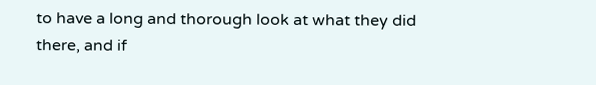to have a long and thorough look at what they did there, and if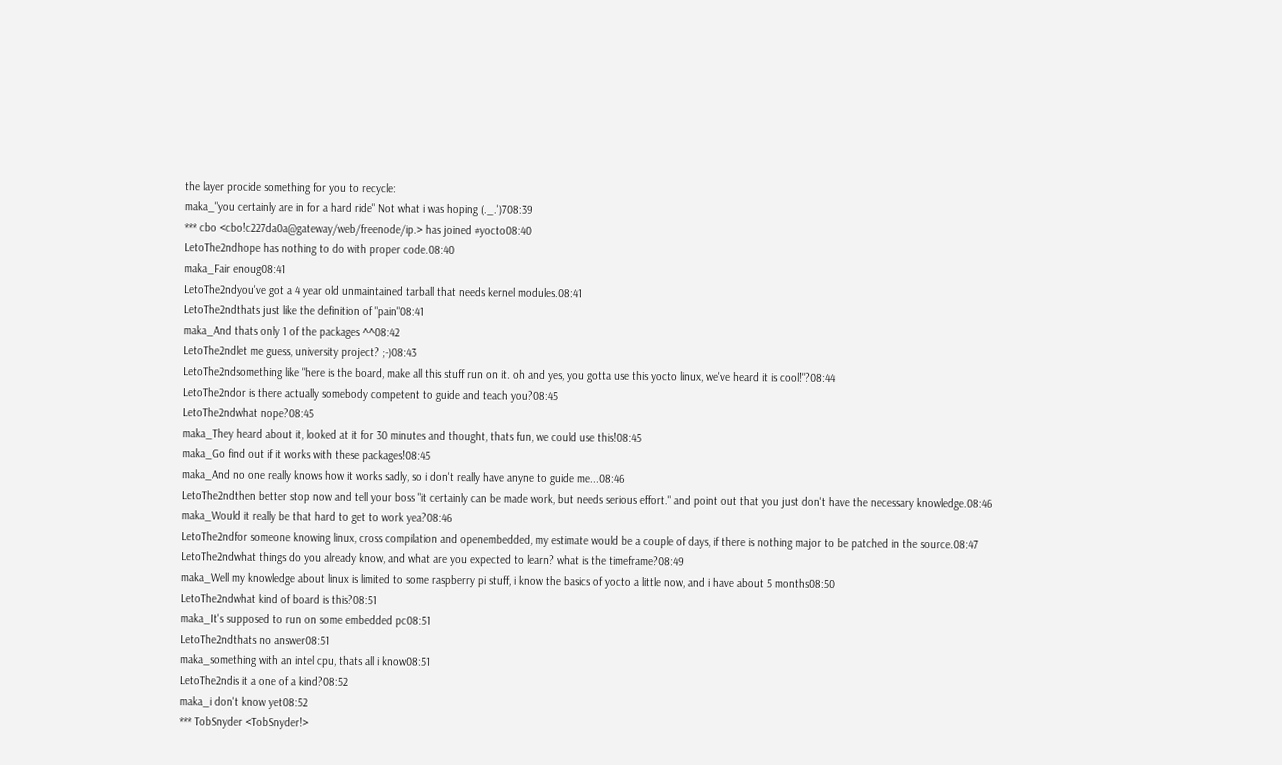the layer procide something for you to recycle:
maka_"you certainly are in for a hard ride" Not what i was hoping (._.')708:39
*** cbo <cbo!c227da0a@gateway/web/freenode/ip.> has joined #yocto08:40
LetoThe2ndhope has nothing to do with proper code.08:40
maka_Fair enoug08:41
LetoThe2ndyou've got a 4 year old unmaintained tarball that needs kernel modules.08:41
LetoThe2ndthats just like the definition of "pain"08:41
maka_And thats only 1 of the packages ^^08:42
LetoThe2ndlet me guess, university project? ;-)08:43
LetoThe2ndsomething like "here is the board, make all this stuff run on it. oh and yes, you gotta use this yocto linux, we've heard it is cool!"?08:44
LetoThe2ndor is there actually somebody competent to guide and teach you?08:45
LetoThe2ndwhat nope?08:45
maka_They heard about it, looked at it for 30 minutes and thought, thats fun, we could use this!08:45
maka_Go find out if it works with these packages!08:45
maka_And no one really knows how it works sadly, so i don't really have anyne to guide me...08:46
LetoThe2ndthen better stop now and tell your boss "it certainly can be made work, but needs serious effort." and point out that you just don't have the necessary knowledge.08:46
maka_Would it really be that hard to get to work yea?08:46
LetoThe2ndfor someone knowing linux, cross compilation and openembedded, my estimate would be a couple of days, if there is nothing major to be patched in the source.08:47
LetoThe2ndwhat things do you already know, and what are you expected to learn? what is the timeframe?08:49
maka_Well my knowledge about linux is limited to some raspberry pi stuff, i know the basics of yocto a little now, and i have about 5 months08:50
LetoThe2ndwhat kind of board is this?08:51
maka_It's supposed to run on some embedded pc08:51
LetoThe2ndthats no answer08:51
maka_something with an intel cpu, thats all i know08:51
LetoThe2ndis it a one of a kind?08:52
maka_i don't know yet08:52
*** TobSnyder <TobSnyder!>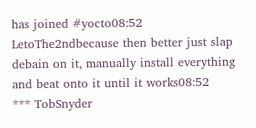has joined #yocto08:52
LetoThe2ndbecause then better just slap debain on it, manually install everything and beat onto it until it works08:52
*** TobSnyder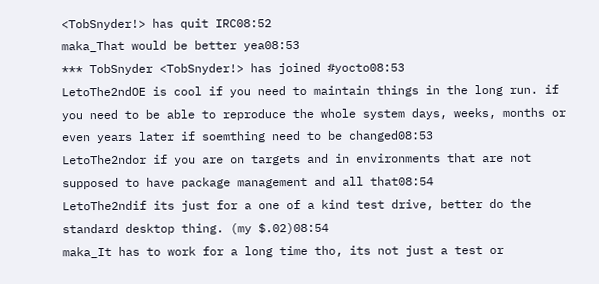<TobSnyder!> has quit IRC08:52
maka_That would be better yea08:53
*** TobSnyder <TobSnyder!> has joined #yocto08:53
LetoThe2ndOE is cool if you need to maintain things in the long run. if you need to be able to reproduce the whole system days, weeks, months or even years later if soemthing need to be changed08:53
LetoThe2ndor if you are on targets and in environments that are not supposed to have package management and all that08:54
LetoThe2ndif its just for a one of a kind test drive, better do the standard desktop thing. (my $.02)08:54
maka_It has to work for a long time tho, its not just a test or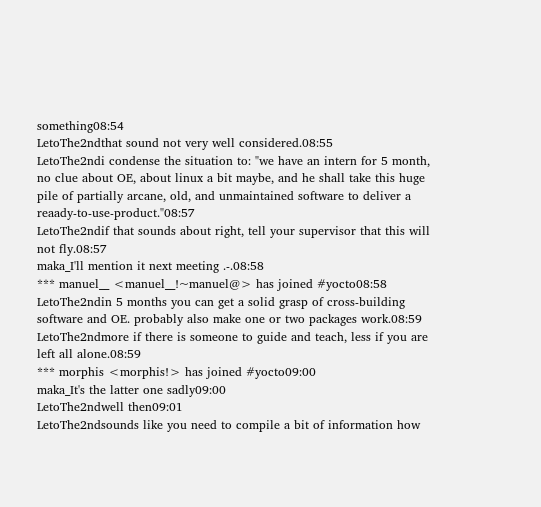something08:54
LetoThe2ndthat sound not very well considered.08:55
LetoThe2ndi condense the situation to: "we have an intern for 5 month, no clue about OE, about linux a bit maybe, and he shall take this huge pile of partially arcane, old, and unmaintained software to deliver a reaady-to-use-product."08:57
LetoThe2ndif that sounds about right, tell your supervisor that this will not fly.08:57
maka_I'll mention it next meeting .-.08:58
*** manuel__ <manuel__!~manuel@> has joined #yocto08:58
LetoThe2ndin 5 months you can get a solid grasp of cross-building software and OE. probably also make one or two packages work.08:59
LetoThe2ndmore if there is someone to guide and teach, less if you are left all alone.08:59
*** morphis <morphis!> has joined #yocto09:00
maka_It's the latter one sadly09:00
LetoThe2ndwell then09:01
LetoThe2ndsounds like you need to compile a bit of information how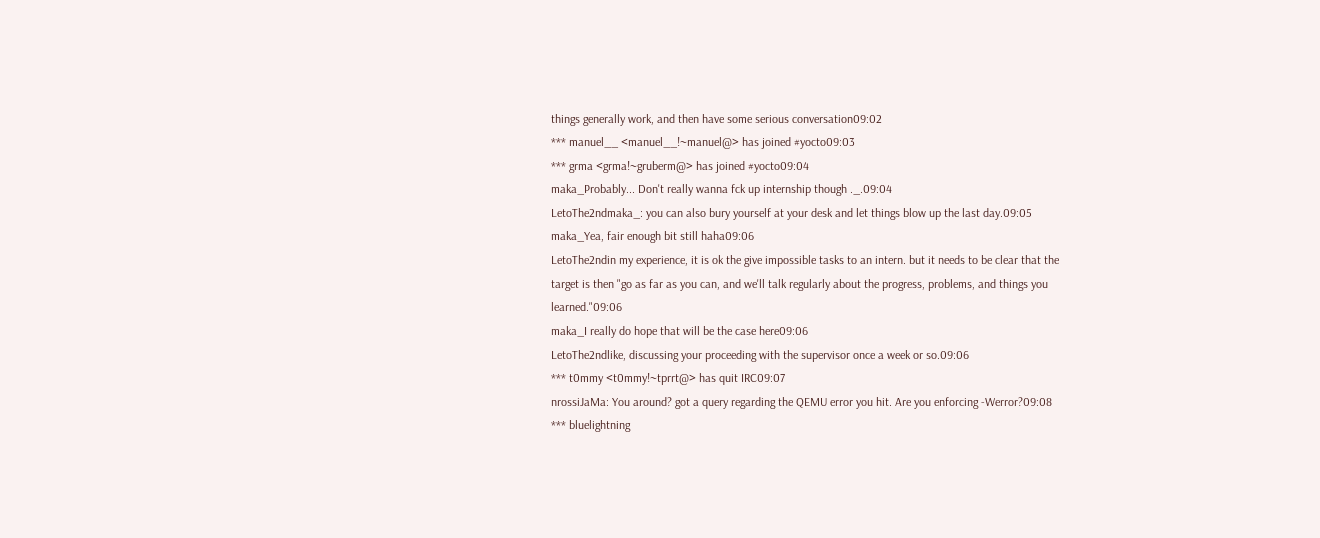things generally work, and then have some serious conversation09:02
*** manuel__ <manuel__!~manuel@> has joined #yocto09:03
*** grma <grma!~gruberm@> has joined #yocto09:04
maka_Probably... Don't really wanna fck up internship though ._.09:04
LetoThe2ndmaka_: you can also bury yourself at your desk and let things blow up the last day.09:05
maka_Yea, fair enough bit still haha09:06
LetoThe2ndin my experience, it is ok the give impossible tasks to an intern. but it needs to be clear that the target is then "go as far as you can, and we'll talk regularly about the progress, problems, and things you learned."09:06
maka_I really do hope that will be the case here09:06
LetoThe2ndlike, discussing your proceeding with the supervisor once a week or so.09:06
*** t0mmy <t0mmy!~tprrt@> has quit IRC09:07
nrossiJaMa: You around? got a query regarding the QEMU error you hit. Are you enforcing -Werror?09:08
*** bluelightning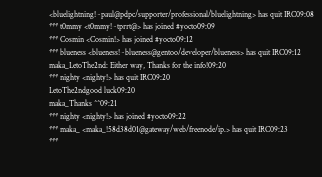<bluelightning!~paul@pdpc/supporter/professional/bluelightning> has quit IRC09:08
*** t0mmy <t0mmy!~tprrt@> has joined #yocto09:09
*** Cosmin <Cosmin!> has joined #yocto09:12
*** blueness <blueness!~blueness@gentoo/developer/blueness> has quit IRC09:12
maka_LetoThe2nd: Either way, Thanks for the info!09:20
*** nighty <nighty!> has quit IRC09:20
LetoThe2ndgood luck09:20
maka_Thanks ^^09:21
*** nighty <nighty!> has joined #yocto09:22
*** maka_ <maka_!58d38d01@gateway/web/freenode/ip.> has quit IRC09:23
***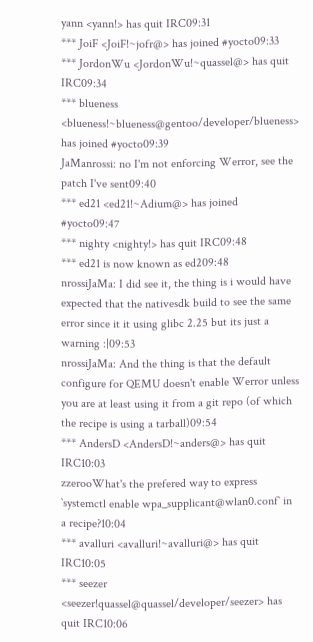yann <yann!> has quit IRC09:31
*** JoiF <JoiF!~jofr@> has joined #yocto09:33
*** JordonWu <JordonWu!~quassel@> has quit IRC09:34
*** blueness <blueness!~blueness@gentoo/developer/blueness> has joined #yocto09:39
JaManrossi: no I'm not enforcing Werror, see the patch I've sent09:40
*** ed21 <ed21!~Adium@> has joined #yocto09:47
*** nighty <nighty!> has quit IRC09:48
*** ed21 is now known as ed209:48
nrossiJaMa: I did see it, the thing is i would have expected that the nativesdk build to see the same error since it it using glibc 2.25 but its just a warning :|09:53
nrossiJaMa: And the thing is that the default configure for QEMU doesn't enable Werror unless you are at least using it from a git repo (of which the recipe is using a tarball)09:54
*** AndersD <AndersD!~anders@> has quit IRC10:03
zzerooWhat's the prefered way to express `systemctl enable wpa_supplicant@wlan0.conf` in a recipe?10:04
*** avalluri <avalluri!~avalluri@> has quit IRC10:05
*** seezer <seezer!quassel@quassel/developer/seezer> has quit IRC10:06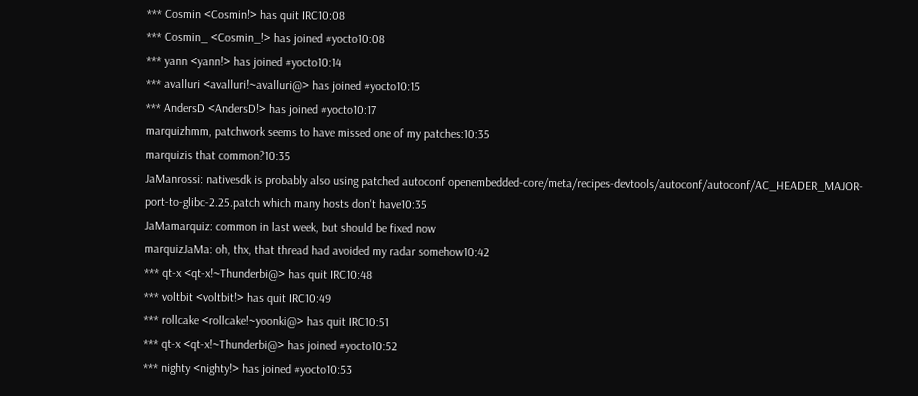*** Cosmin <Cosmin!> has quit IRC10:08
*** Cosmin_ <Cosmin_!> has joined #yocto10:08
*** yann <yann!> has joined #yocto10:14
*** avalluri <avalluri!~avalluri@> has joined #yocto10:15
*** AndersD <AndersD!> has joined #yocto10:17
marquizhmm, patchwork seems to have missed one of my patches:10:35
marquizis that common?10:35
JaManrossi: nativesdk is probably also using patched autoconf openembedded-core/meta/recipes-devtools/autoconf/autoconf/AC_HEADER_MAJOR-port-to-glibc-2.25.patch which many hosts don't have10:35
JaMamarquiz: common in last week, but should be fixed now
marquizJaMa: oh, thx, that thread had avoided my radar somehow10:42
*** qt-x <qt-x!~Thunderbi@> has quit IRC10:48
*** voltbit <voltbit!> has quit IRC10:49
*** rollcake <rollcake!~yoonki@> has quit IRC10:51
*** qt-x <qt-x!~Thunderbi@> has joined #yocto10:52
*** nighty <nighty!> has joined #yocto10:53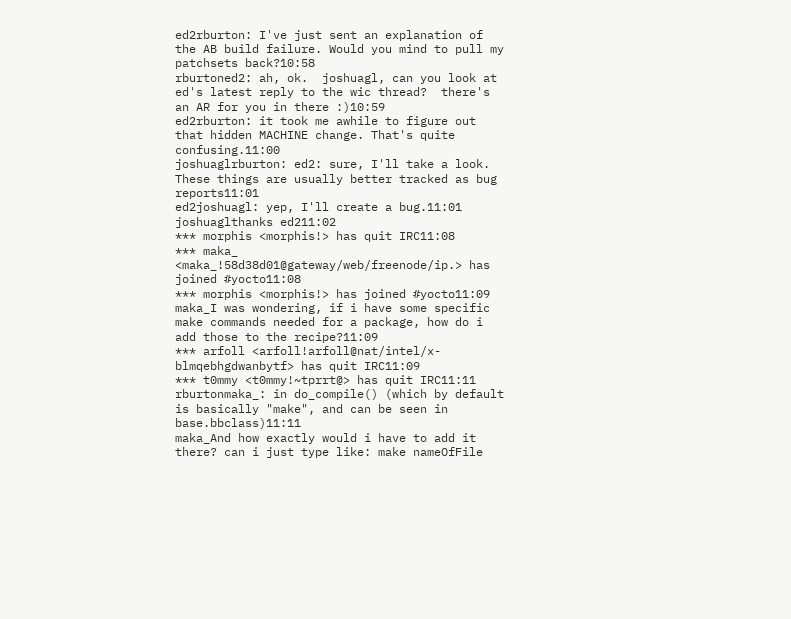ed2rburton: I've just sent an explanation of the AB build failure. Would you mind to pull my patchsets back?10:58
rburtoned2: ah, ok.  joshuagl, can you look at ed's latest reply to the wic thread?  there's an AR for you in there :)10:59
ed2rburton: it took me awhile to figure out that hidden MACHINE change. That's quite confusing.11:00
joshuaglrburton: ed2: sure, I'll take a look. These things are usually better tracked as bug reports11:01
ed2joshuagl: yep, I'll create a bug.11:01
joshuaglthanks ed211:02
*** morphis <morphis!> has quit IRC11:08
*** maka_ <maka_!58d38d01@gateway/web/freenode/ip.> has joined #yocto11:08
*** morphis <morphis!> has joined #yocto11:09
maka_I was wondering, if i have some specific make commands needed for a package, how do i add those to the recipe?11:09
*** arfoll <arfoll!arfoll@nat/intel/x-blmqebhgdwanbytf> has quit IRC11:09
*** t0mmy <t0mmy!~tprrt@> has quit IRC11:11
rburtonmaka_: in do_compile() (which by default is basically "make", and can be seen in base.bbclass)11:11
maka_And how exactly would i have to add it there? can i just type like: make nameOfFile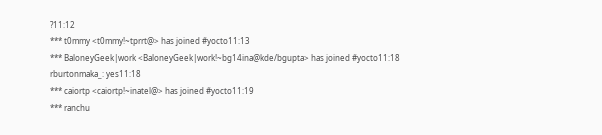?11:12
*** t0mmy <t0mmy!~tprrt@> has joined #yocto11:13
*** BaloneyGeek|work <BaloneyGeek|work!~bg14ina@kde/bgupta> has joined #yocto11:18
rburtonmaka_: yes11:18
*** caiortp <caiortp!~inatel@> has joined #yocto11:19
*** ranchu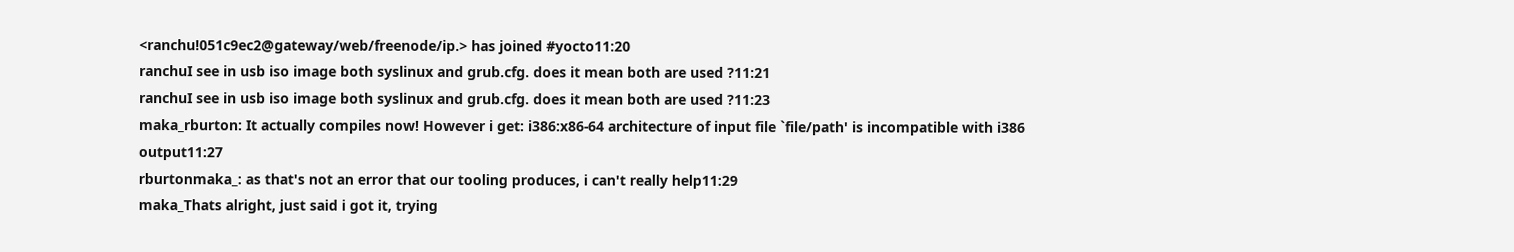<ranchu!051c9ec2@gateway/web/freenode/ip.> has joined #yocto11:20
ranchuI see in usb iso image both syslinux and grub.cfg. does it mean both are used ?11:21
ranchuI see in usb iso image both syslinux and grub.cfg. does it mean both are used ?11:23
maka_rburton: It actually compiles now! However i get: i386:x86-64 architecture of input file `file/path' is incompatible with i386 output11:27
rburtonmaka_: as that's not an error that our tooling produces, i can't really help11:29
maka_Thats alright, just said i got it, trying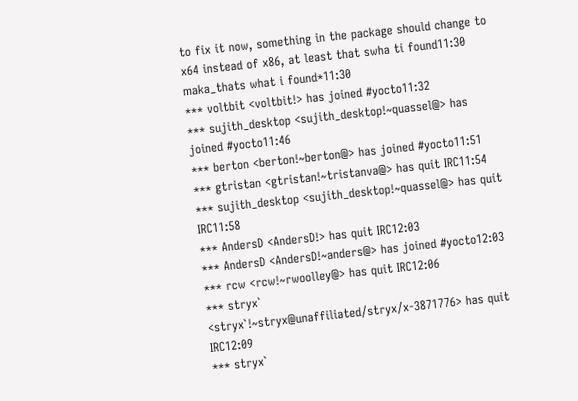to fix it now, something in the package should change to x64 instead of x86, at least that swha ti found11:30
maka_thats what i found*11:30
*** voltbit <voltbit!> has joined #yocto11:32
*** sujith_desktop <sujith_desktop!~quassel@> has joined #yocto11:46
*** berton <berton!~berton@> has joined #yocto11:51
*** gtristan <gtristan!~tristanva@> has quit IRC11:54
*** sujith_desktop <sujith_desktop!~quassel@> has quit IRC11:58
*** AndersD <AndersD!> has quit IRC12:03
*** AndersD <AndersD!~anders@> has joined #yocto12:03
*** rcw <rcw!~rwoolley@> has quit IRC12:06
*** stryx` <stryx`!~stryx@unaffiliated/stryx/x-3871776> has quit IRC12:09
*** stryx`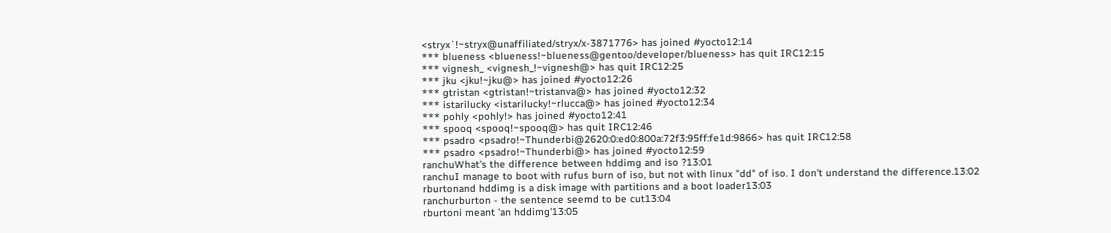<stryx`!~stryx@unaffiliated/stryx/x-3871776> has joined #yocto12:14
*** blueness <blueness!~blueness@gentoo/developer/blueness> has quit IRC12:15
*** vignesh_ <vignesh_!~vignesh@> has quit IRC12:25
*** jku <jku!~jku@> has joined #yocto12:26
*** gtristan <gtristan!~tristanva@> has joined #yocto12:32
*** istarilucky <istarilucky!~rlucca@> has joined #yocto12:34
*** pohly <pohly!> has joined #yocto12:41
*** spooq <spooq!~spooq@> has quit IRC12:46
*** psadro <psadro!~Thunderbi@2620:0:ed0:800a:72f3:95ff:fe1d:9866> has quit IRC12:58
*** psadro <psadro!~Thunderbi@> has joined #yocto12:59
ranchuWhat's the difference between hddimg and iso ?13:01
ranchuI manage to boot with rufus burn of iso, but not with linux "dd" of iso. I don't understand the difference.13:02
rburtonand hddimg is a disk image with partitions and a boot loader13:03
ranchurburton - the sentence seemd to be cut13:04
rburtoni meant 'an hddimg'13:05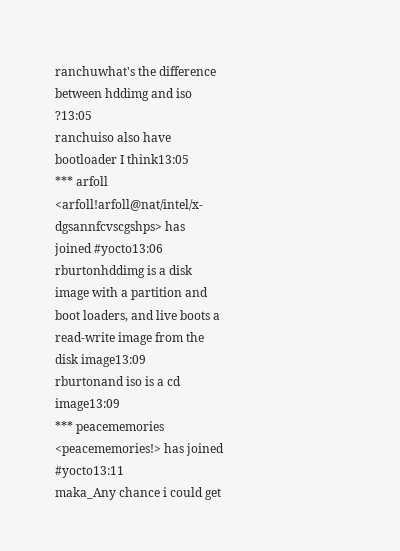ranchuwhat's the difference between hddimg and iso ?13:05
ranchuiso also have bootloader I think13:05
*** arfoll <arfoll!arfoll@nat/intel/x-dgsannfcvscgshps> has joined #yocto13:06
rburtonhddimg is a disk image with a partition and boot loaders, and live boots a read-write image from the disk image13:09
rburtonand iso is a cd image13:09
*** peacememories <peacememories!> has joined #yocto13:11
maka_Any chance i could get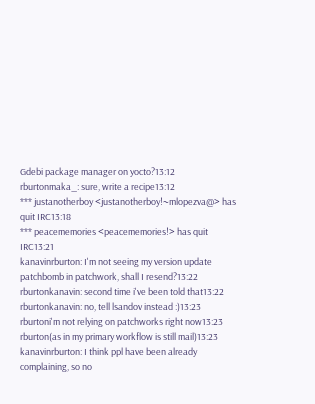Gdebi package manager on yocto?13:12
rburtonmaka_: sure, write a recipe13:12
*** justanotherboy <justanotherboy!~mlopezva@> has quit IRC13:18
*** peacememories <peacememories!> has quit IRC13:21
kanavinrburton: I'm not seeing my version update patchbomb in patchwork, shall I resend?13:22
rburtonkanavin: second time i've been told that13:22
rburtonkanavin: no, tell lsandov instead :)13:23
rburtoni'm not relying on patchworks right now13:23
rburton(as in my primary workflow is still mail)13:23
kanavinrburton: I think ppl have been already complaining, so no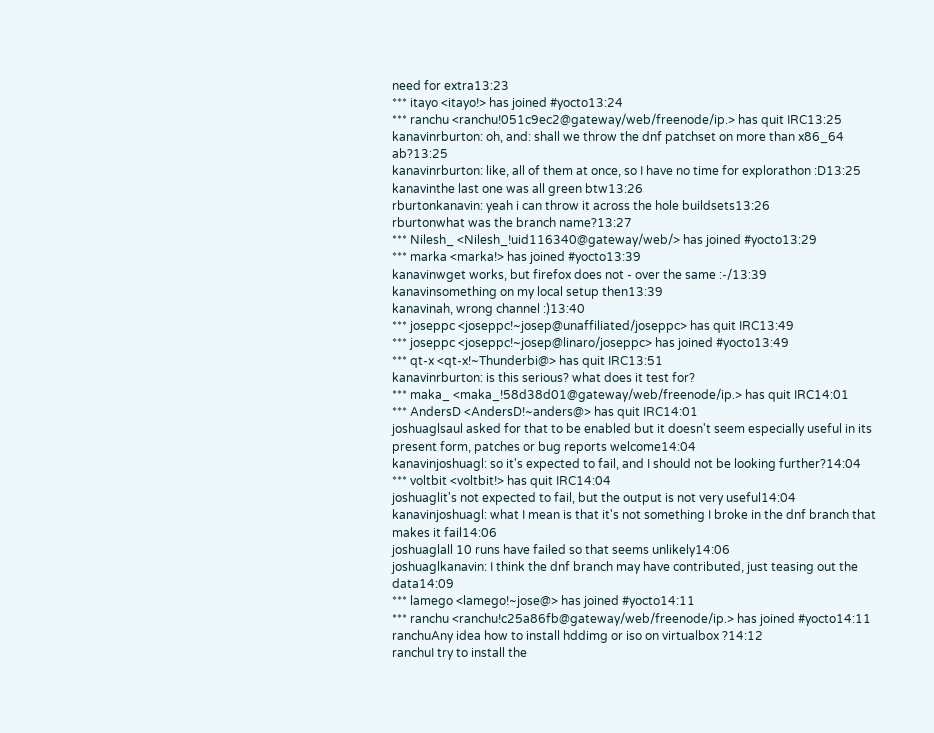need for extra13:23
*** itayo <itayo!> has joined #yocto13:24
*** ranchu <ranchu!051c9ec2@gateway/web/freenode/ip.> has quit IRC13:25
kanavinrburton: oh, and: shall we throw the dnf patchset on more than x86_64 ab?13:25
kanavinrburton: like, all of them at once, so I have no time for explorathon :D13:25
kanavinthe last one was all green btw13:26
rburtonkanavin: yeah i can throw it across the hole buildsets13:26
rburtonwhat was the branch name?13:27
*** Nilesh_ <Nilesh_!uid116340@gateway/web/> has joined #yocto13:29
*** marka <marka!> has joined #yocto13:39
kanavinwget works, but firefox does not - over the same :-/13:39
kanavinsomething on my local setup then13:39
kanavinah, wrong channel :)13:40
*** joseppc <joseppc!~josep@unaffiliated/joseppc> has quit IRC13:49
*** joseppc <joseppc!~josep@linaro/joseppc> has joined #yocto13:49
*** qt-x <qt-x!~Thunderbi@> has quit IRC13:51
kanavinrburton: is this serious? what does it test for?
*** maka_ <maka_!58d38d01@gateway/web/freenode/ip.> has quit IRC14:01
*** AndersD <AndersD!~anders@> has quit IRC14:01
joshuaglsaul asked for that to be enabled but it doesn't seem especially useful in its present form, patches or bug reports welcome14:04
kanavinjoshuagl: so it's expected to fail, and I should not be looking further?14:04
*** voltbit <voltbit!> has quit IRC14:04
joshuaglit's not expected to fail, but the output is not very useful14:04
kanavinjoshuagl: what I mean is that it's not something I broke in the dnf branch that makes it fail14:06
joshuaglall 10 runs have failed so that seems unlikely14:06
joshuaglkanavin: I think the dnf branch may have contributed, just teasing out the data14:09
*** lamego <lamego!~jose@> has joined #yocto14:11
*** ranchu <ranchu!c25a86fb@gateway/web/freenode/ip.> has joined #yocto14:11
ranchuAny idea how to install hddimg or iso on virtualbox ?14:12
ranchuI try to install the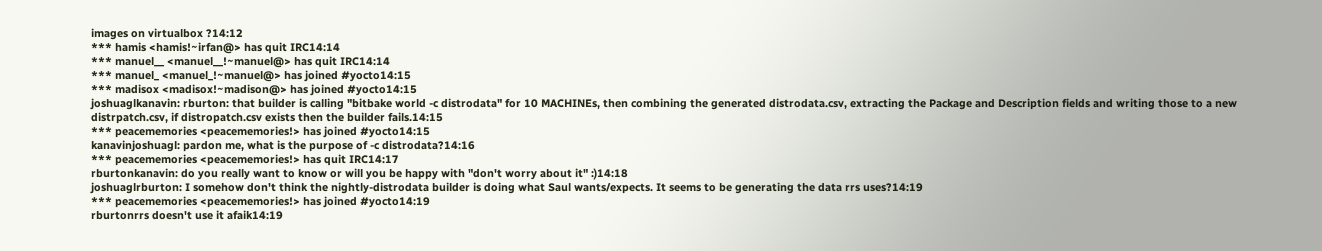images on virtualbox ?14:12
*** hamis <hamis!~irfan@> has quit IRC14:14
*** manuel__ <manuel__!~manuel@> has quit IRC14:14
*** manuel_ <manuel_!~manuel@> has joined #yocto14:15
*** madisox <madisox!~madison@> has joined #yocto14:15
joshuaglkanavin: rburton: that builder is calling "bitbake world -c distrodata" for 10 MACHINEs, then combining the generated distrodata.csv, extracting the Package and Description fields and writing those to a new distrpatch.csv, if distropatch.csv exists then the builder fails.14:15
*** peacememories <peacememories!> has joined #yocto14:15
kanavinjoshuagl: pardon me, what is the purpose of -c distrodata?14:16
*** peacememories <peacememories!> has quit IRC14:17
rburtonkanavin: do you really want to know or will you be happy with "don't worry about it" :)14:18
joshuaglrburton: I somehow don't think the nightly-distrodata builder is doing what Saul wants/expects. It seems to be generating the data rrs uses?14:19
*** peacememories <peacememories!> has joined #yocto14:19
rburtonrrs doesn't use it afaik14:19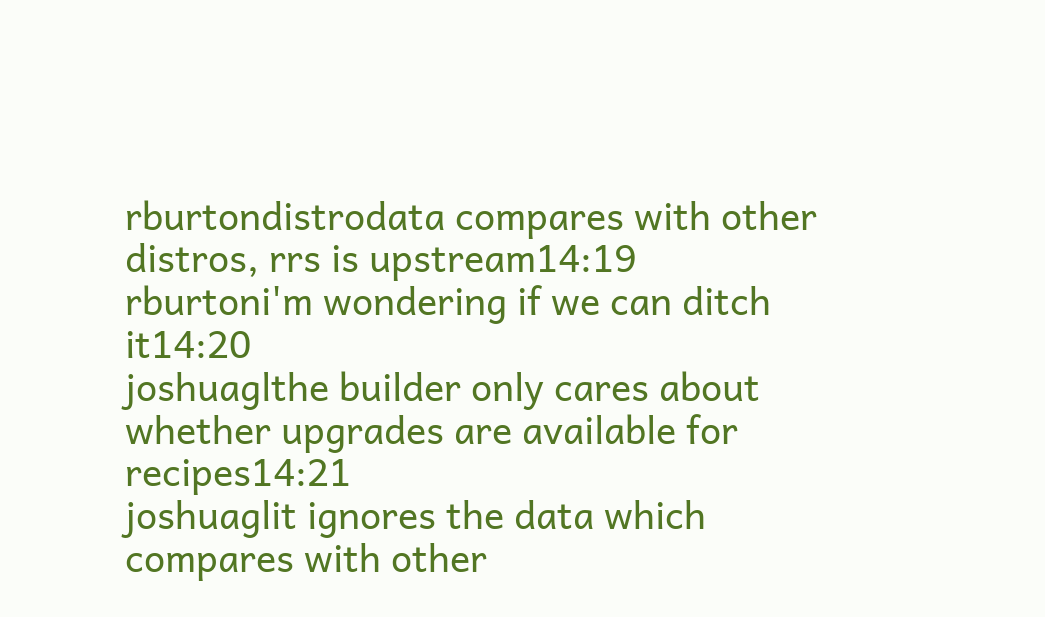rburtondistrodata compares with other distros, rrs is upstream14:19
rburtoni'm wondering if we can ditch it14:20
joshuaglthe builder only cares about whether upgrades are available for recipes14:21
joshuaglit ignores the data which compares with other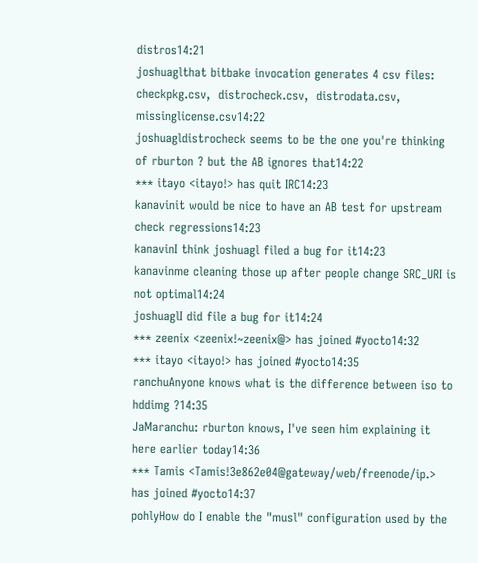distros14:21
joshuaglthat bitbake invocation generates 4 csv files: checkpkg.csv,  distrocheck.csv,  distrodata.csv,  missinglicense.csv14:22
joshuagldistrocheck seems to be the one you're thinking of rburton ? but the AB ignores that14:22
*** itayo <itayo!> has quit IRC14:23
kanavinit would be nice to have an AB test for upstream check regressions14:23
kanavinI think joshuagl filed a bug for it14:23
kanavinme cleaning those up after people change SRC_URI is not optimal14:24
joshuaglI did file a bug for it14:24
*** zeenix <zeenix!~zeenix@> has joined #yocto14:32
*** itayo <itayo!> has joined #yocto14:35
ranchuAnyone knows what is the difference between iso to hddimg ?14:35
JaMaranchu: rburton knows, I've seen him explaining it here earlier today14:36
*** Tamis <Tamis!3e862e04@gateway/web/freenode/ip.> has joined #yocto14:37
pohlyHow do I enable the "musl" configuration used by the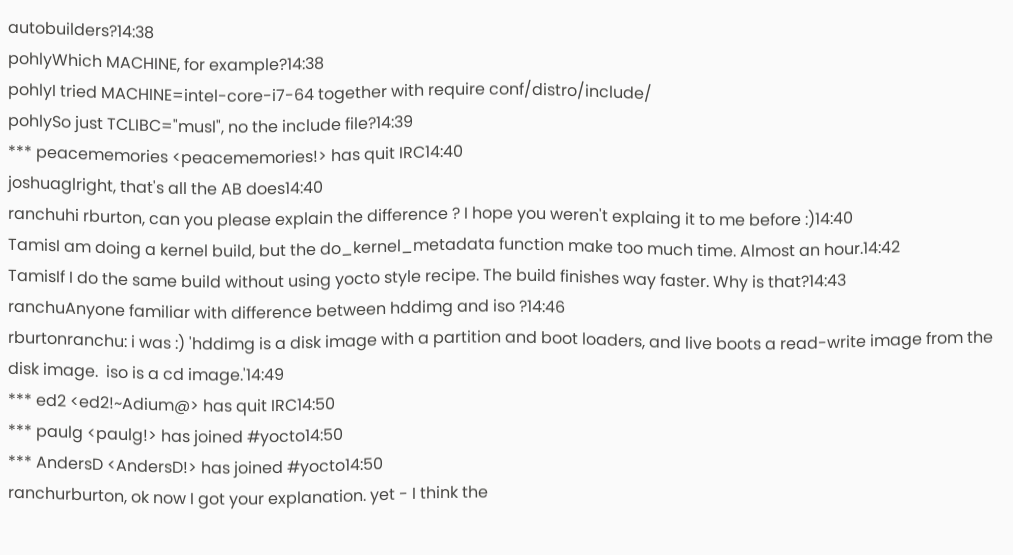autobuilders?14:38
pohlyWhich MACHINE, for example?14:38
pohlyI tried MACHINE=intel-core-i7-64 together with require conf/distro/include/
pohlySo just TCLIBC="musl", no the include file?14:39
*** peacememories <peacememories!> has quit IRC14:40
joshuaglright, that's all the AB does14:40
ranchuhi rburton, can you please explain the difference ? I hope you weren't explaing it to me before :)14:40
TamisI am doing a kernel build, but the do_kernel_metadata function make too much time. Almost an hour.14:42
TamisIf I do the same build without using yocto style recipe. The build finishes way faster. Why is that?14:43
ranchuAnyone familiar with difference between hddimg and iso ?14:46
rburtonranchu: i was :) 'hddimg is a disk image with a partition and boot loaders, and live boots a read-write image from the disk image.  iso is a cd image.'14:49
*** ed2 <ed2!~Adium@> has quit IRC14:50
*** paulg <paulg!> has joined #yocto14:50
*** AndersD <AndersD!> has joined #yocto14:50
ranchurburton, ok now I got your explanation. yet - I think the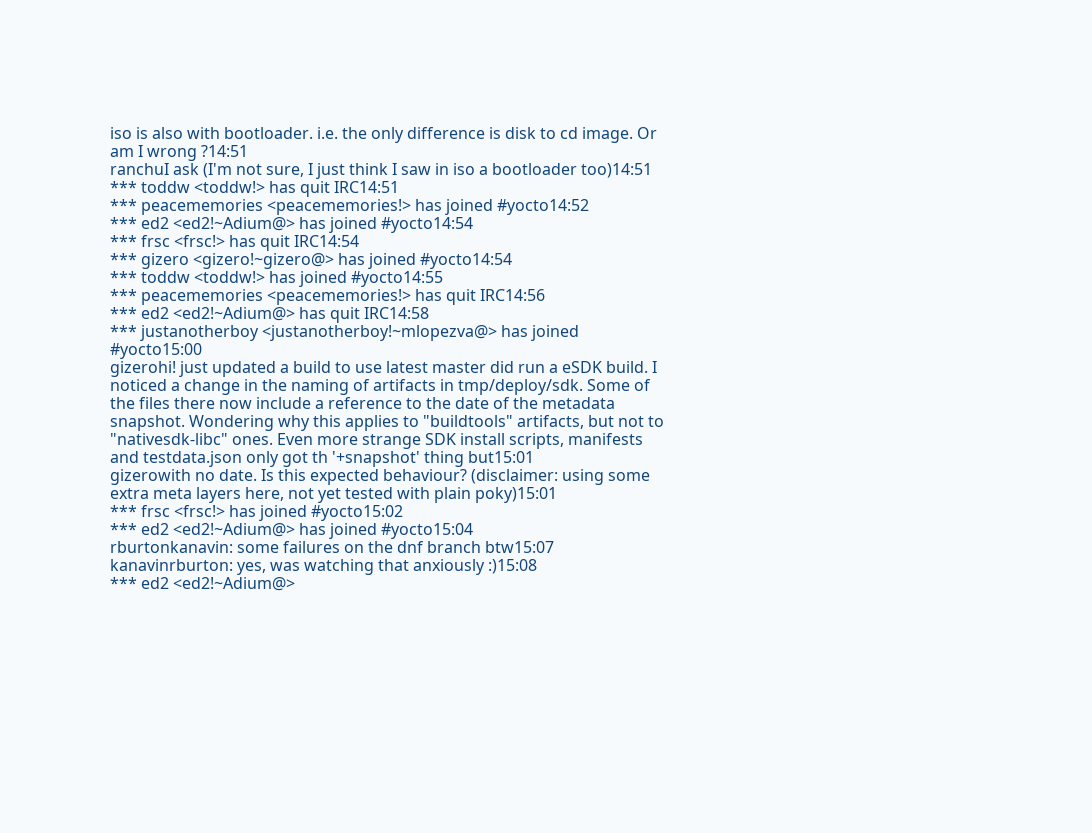iso is also with bootloader. i.e. the only difference is disk to cd image. Or am I wrong ?14:51
ranchuI ask (I'm not sure, I just think I saw in iso a bootloader too)14:51
*** toddw <toddw!> has quit IRC14:51
*** peacememories <peacememories!> has joined #yocto14:52
*** ed2 <ed2!~Adium@> has joined #yocto14:54
*** frsc <frsc!> has quit IRC14:54
*** gizero <gizero!~gizero@> has joined #yocto14:54
*** toddw <toddw!> has joined #yocto14:55
*** peacememories <peacememories!> has quit IRC14:56
*** ed2 <ed2!~Adium@> has quit IRC14:58
*** justanotherboy <justanotherboy!~mlopezva@> has joined #yocto15:00
gizerohi! just updated a build to use latest master did run a eSDK build. I noticed a change in the naming of artifacts in tmp/deploy/sdk. Some of the files there now include a reference to the date of the metadata snapshot. Wondering why this applies to "buildtools" artifacts, but not to "nativesdk-libc" ones. Even more strange SDK install scripts, manifests and testdata.json only got th '+snapshot' thing but15:01
gizerowith no date. Is this expected behaviour? (disclaimer: using some extra meta layers here, not yet tested with plain poky)15:01
*** frsc <frsc!> has joined #yocto15:02
*** ed2 <ed2!~Adium@> has joined #yocto15:04
rburtonkanavin: some failures on the dnf branch btw15:07
kanavinrburton: yes, was watching that anxiously :)15:08
*** ed2 <ed2!~Adium@>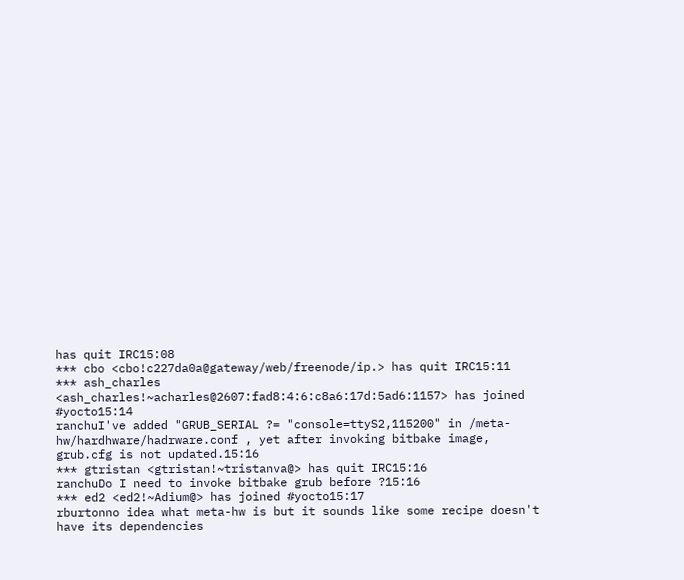has quit IRC15:08
*** cbo <cbo!c227da0a@gateway/web/freenode/ip.> has quit IRC15:11
*** ash_charles <ash_charles!~acharles@2607:fad8:4:6:c8a6:17d:5ad6:1157> has joined #yocto15:14
ranchuI've added "GRUB_SERIAL ?= "console=ttyS2,115200" in /meta-hw/hardhware/hadrware.conf , yet after invoking bitbake image, grub.cfg is not updated.15:16
*** gtristan <gtristan!~tristanva@> has quit IRC15:16
ranchuDo I need to invoke bitbake grub before ?15:16
*** ed2 <ed2!~Adium@> has joined #yocto15:17
rburtonno idea what meta-hw is but it sounds like some recipe doesn't have its dependencies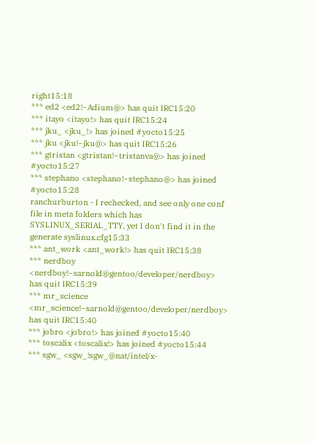right15:18
*** ed2 <ed2!~Adium@> has quit IRC15:20
*** itayo <itayo!> has quit IRC15:24
*** jku_ <jku_!> has joined #yocto15:25
*** jku <jku!~jku@> has quit IRC15:26
*** gtristan <gtristan!~tristanva@> has joined #yocto15:27
*** stephano <stephano!~stephano@> has joined #yocto15:28
ranchurburton - I rechecked, and see only one conf file in meta folders which has SYSLINUX_SERIAL_TTY, yet I don't find it in the generate syslinux.cfg15:33
*** ant_work <ant_work!> has quit IRC15:38
*** nerdboy <nerdboy!~sarnold@gentoo/developer/nerdboy> has quit IRC15:39
*** mr_science <mr_science!~sarnold@gentoo/developer/nerdboy> has quit IRC15:40
*** jobro <jobro!> has joined #yocto15:40
*** toscalix <toscalix!> has joined #yocto15:44
*** sgw_ <sgw_!sgw_@nat/intel/x-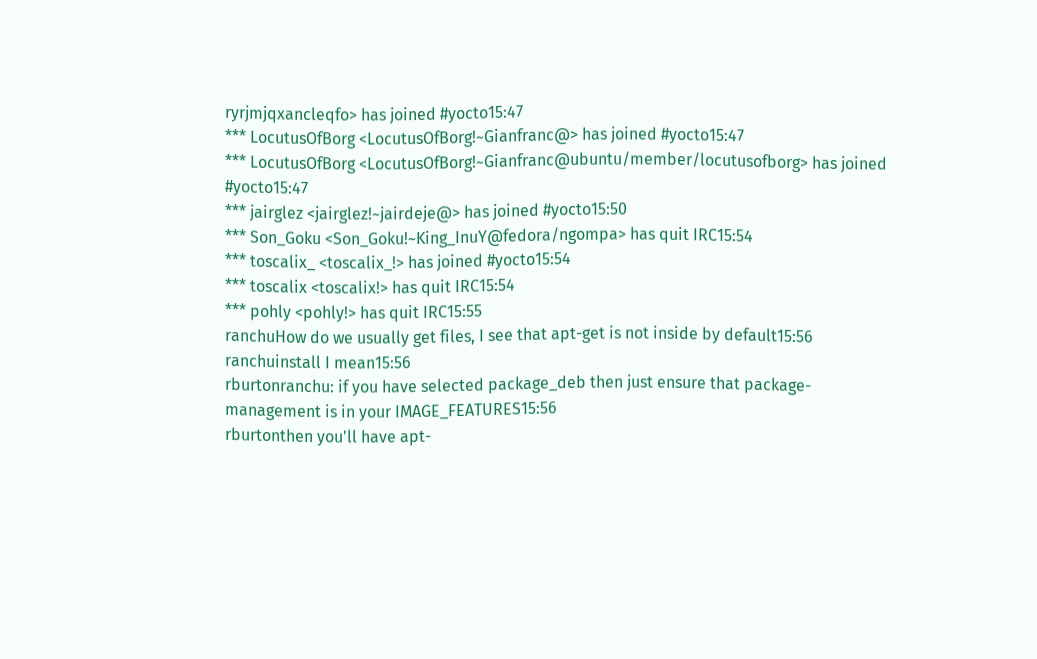ryrjmjqxancleqfo> has joined #yocto15:47
*** LocutusOfBorg <LocutusOfBorg!~Gianfranc@> has joined #yocto15:47
*** LocutusOfBorg <LocutusOfBorg!~Gianfranc@ubuntu/member/locutusofborg> has joined #yocto15:47
*** jairglez <jairglez!~jairdeje@> has joined #yocto15:50
*** Son_Goku <Son_Goku!~King_InuY@fedora/ngompa> has quit IRC15:54
*** toscalix_ <toscalix_!> has joined #yocto15:54
*** toscalix <toscalix!> has quit IRC15:54
*** pohly <pohly!> has quit IRC15:55
ranchuHow do we usually get files, I see that apt-get is not inside by default15:56
ranchuinstall I mean15:56
rburtonranchu: if you have selected package_deb then just ensure that package-management is in your IMAGE_FEATURES15:56
rburtonthen you'll have apt-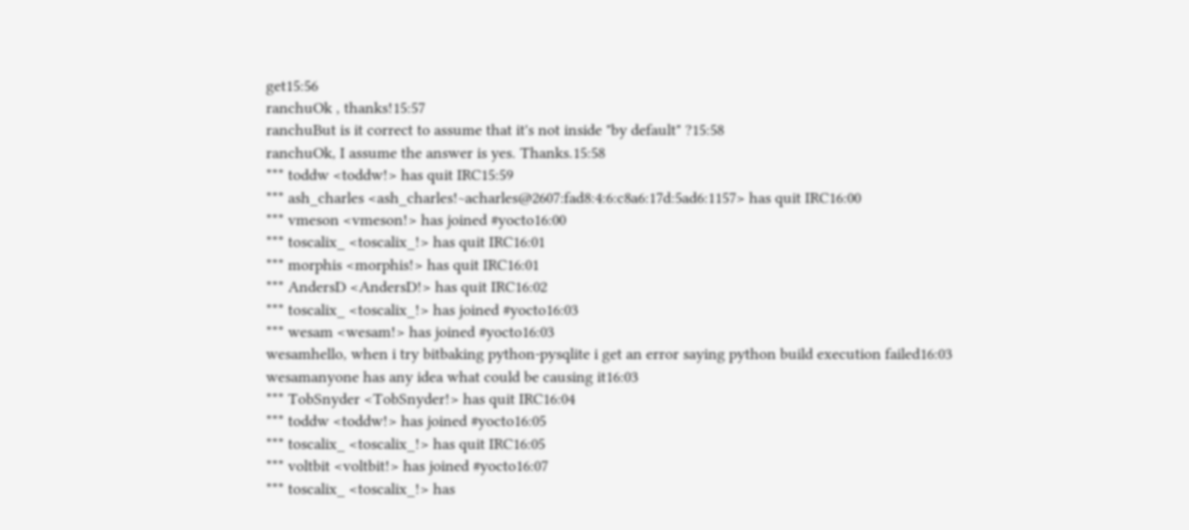get15:56
ranchuOk , thanks!15:57
ranchuBut is it correct to assume that it's not inside "by default" ?15:58
ranchuOk, I assume the answer is yes. Thanks.15:58
*** toddw <toddw!> has quit IRC15:59
*** ash_charles <ash_charles!~acharles@2607:fad8:4:6:c8a6:17d:5ad6:1157> has quit IRC16:00
*** vmeson <vmeson!> has joined #yocto16:00
*** toscalix_ <toscalix_!> has quit IRC16:01
*** morphis <morphis!> has quit IRC16:01
*** AndersD <AndersD!> has quit IRC16:02
*** toscalix_ <toscalix_!> has joined #yocto16:03
*** wesam <wesam!> has joined #yocto16:03
wesamhello, when i try bitbaking python-pysqlite i get an error saying python build execution failed16:03
wesamanyone has any idea what could be causing it16:03
*** TobSnyder <TobSnyder!> has quit IRC16:04
*** toddw <toddw!> has joined #yocto16:05
*** toscalix_ <toscalix_!> has quit IRC16:05
*** voltbit <voltbit!> has joined #yocto16:07
*** toscalix_ <toscalix_!> has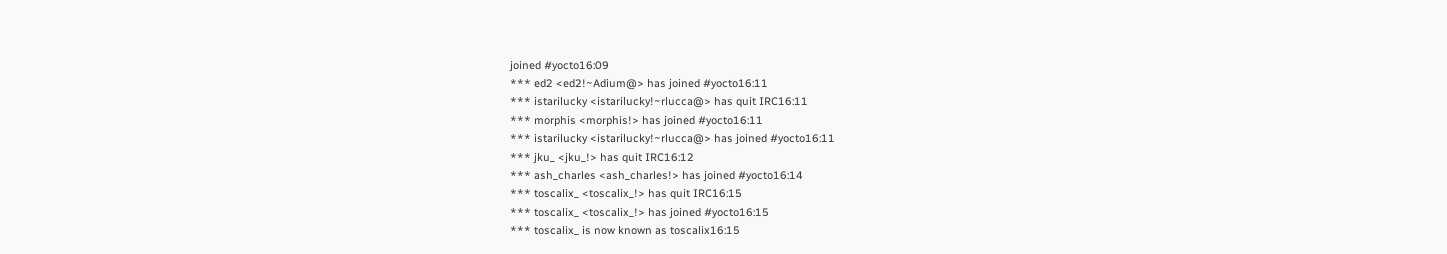joined #yocto16:09
*** ed2 <ed2!~Adium@> has joined #yocto16:11
*** istarilucky <istarilucky!~rlucca@> has quit IRC16:11
*** morphis <morphis!> has joined #yocto16:11
*** istarilucky <istarilucky!~rlucca@> has joined #yocto16:11
*** jku_ <jku_!> has quit IRC16:12
*** ash_charles <ash_charles!> has joined #yocto16:14
*** toscalix_ <toscalix_!> has quit IRC16:15
*** toscalix_ <toscalix_!> has joined #yocto16:15
*** toscalix_ is now known as toscalix16:15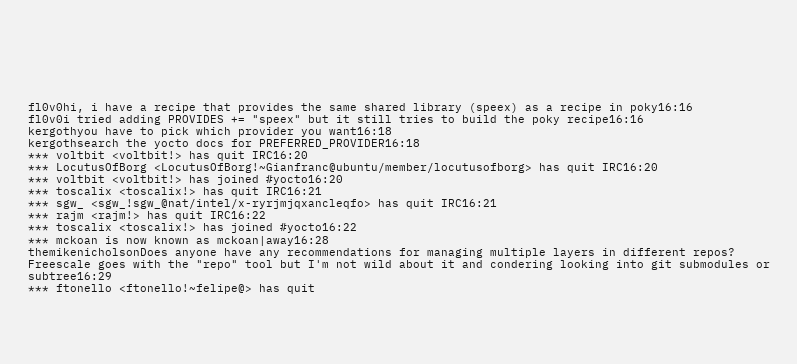fl0v0hi, i have a recipe that provides the same shared library (speex) as a recipe in poky16:16
fl0v0i tried adding PROVIDES += "speex" but it still tries to build the poky recipe16:16
kergothyou have to pick which provider you want16:18
kergothsearch the yocto docs for PREFERRED_PROVIDER16:18
*** voltbit <voltbit!> has quit IRC16:20
*** LocutusOfBorg <LocutusOfBorg!~Gianfranc@ubuntu/member/locutusofborg> has quit IRC16:20
*** voltbit <voltbit!> has joined #yocto16:20
*** toscalix <toscalix!> has quit IRC16:21
*** sgw_ <sgw_!sgw_@nat/intel/x-ryrjmjqxancleqfo> has quit IRC16:21
*** rajm <rajm!> has quit IRC16:22
*** toscalix <toscalix!> has joined #yocto16:22
*** mckoan is now known as mckoan|away16:28
themikenicholsonDoes anyone have any recommendations for managing multiple layers in different repos? Freescale goes with the "repo" tool but I'm not wild about it and condering looking into git submodules or subtree16:29
*** ftonello <ftonello!~felipe@> has quit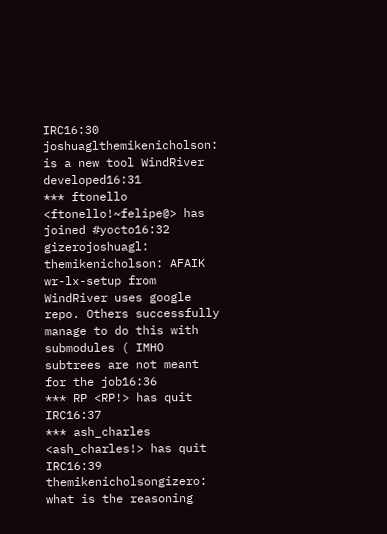IRC16:30
joshuaglthemikenicholson: is a new tool WindRiver developed16:31
*** ftonello <ftonello!~felipe@> has joined #yocto16:32
gizerojoshuagl: themikenicholson: AFAIK wr-lx-setup from WindRiver uses google repo. Others successfully manage to do this with submodules ( IMHO subtrees are not meant for the job16:36
*** RP <RP!> has quit IRC16:37
*** ash_charles <ash_charles!> has quit IRC16:39
themikenicholsongizero: what is the reasoning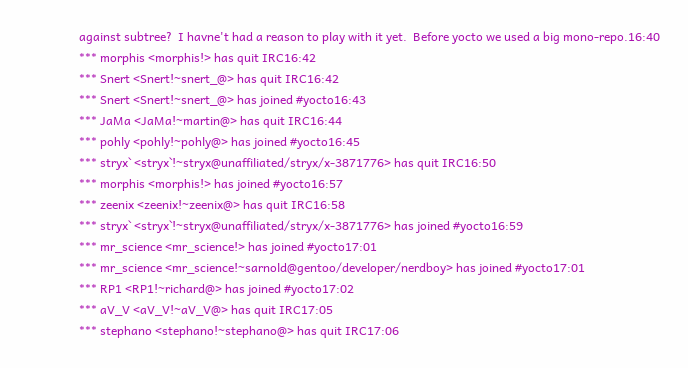against subtree?  I havne't had a reason to play with it yet.  Before yocto we used a big mono-repo.16:40
*** morphis <morphis!> has quit IRC16:42
*** Snert <Snert!~snert_@> has quit IRC16:42
*** Snert <Snert!~snert_@> has joined #yocto16:43
*** JaMa <JaMa!~martin@> has quit IRC16:44
*** pohly <pohly!~pohly@> has joined #yocto16:45
*** stryx` <stryx`!~stryx@unaffiliated/stryx/x-3871776> has quit IRC16:50
*** morphis <morphis!> has joined #yocto16:57
*** zeenix <zeenix!~zeenix@> has quit IRC16:58
*** stryx` <stryx`!~stryx@unaffiliated/stryx/x-3871776> has joined #yocto16:59
*** mr_science <mr_science!> has joined #yocto17:01
*** mr_science <mr_science!~sarnold@gentoo/developer/nerdboy> has joined #yocto17:01
*** RP1 <RP1!~richard@> has joined #yocto17:02
*** aV_V <aV_V!~aV_V@> has quit IRC17:05
*** stephano <stephano!~stephano@> has quit IRC17:06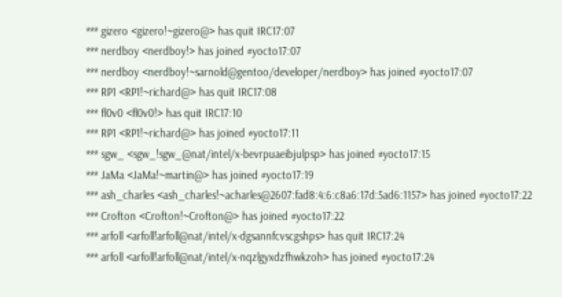*** gizero <gizero!~gizero@> has quit IRC17:07
*** nerdboy <nerdboy!> has joined #yocto17:07
*** nerdboy <nerdboy!~sarnold@gentoo/developer/nerdboy> has joined #yocto17:07
*** RP1 <RP1!~richard@> has quit IRC17:08
*** fl0v0 <fl0v0!> has quit IRC17:10
*** RP1 <RP1!~richard@> has joined #yocto17:11
*** sgw_ <sgw_!sgw_@nat/intel/x-bevrpuaeibjulpsp> has joined #yocto17:15
*** JaMa <JaMa!~martin@> has joined #yocto17:19
*** ash_charles <ash_charles!~acharles@2607:fad8:4:6:c8a6:17d:5ad6:1157> has joined #yocto17:22
*** Crofton <Crofton!~Crofton@> has joined #yocto17:22
*** arfoll <arfoll!arfoll@nat/intel/x-dgsannfcvscgshps> has quit IRC17:24
*** arfoll <arfoll!arfoll@nat/intel/x-nqzlgyxdzfhwkzoh> has joined #yocto17:24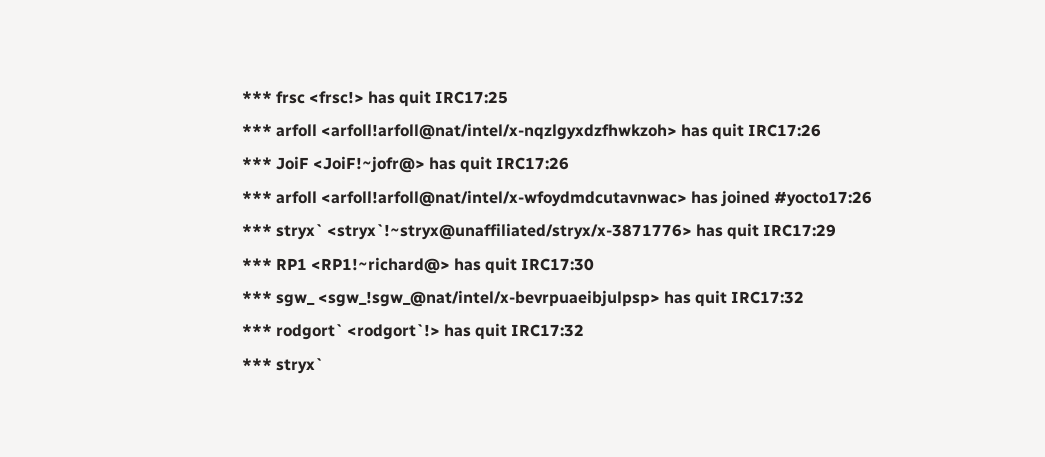*** frsc <frsc!> has quit IRC17:25
*** arfoll <arfoll!arfoll@nat/intel/x-nqzlgyxdzfhwkzoh> has quit IRC17:26
*** JoiF <JoiF!~jofr@> has quit IRC17:26
*** arfoll <arfoll!arfoll@nat/intel/x-wfoydmdcutavnwac> has joined #yocto17:26
*** stryx` <stryx`!~stryx@unaffiliated/stryx/x-3871776> has quit IRC17:29
*** RP1 <RP1!~richard@> has quit IRC17:30
*** sgw_ <sgw_!sgw_@nat/intel/x-bevrpuaeibjulpsp> has quit IRC17:32
*** rodgort` <rodgort`!> has quit IRC17:32
*** stryx`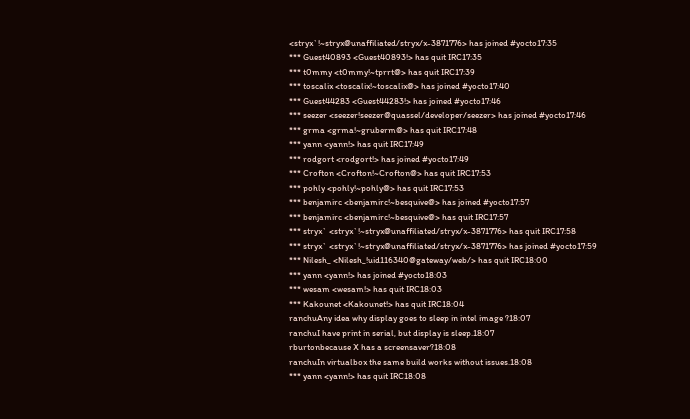<stryx`!~stryx@unaffiliated/stryx/x-3871776> has joined #yocto17:35
*** Guest40893 <Guest40893!> has quit IRC17:35
*** t0mmy <t0mmy!~tprrt@> has quit IRC17:39
*** toscalix <toscalix!~toscalix@> has joined #yocto17:40
*** Guest44283 <Guest44283!> has joined #yocto17:46
*** seezer <seezer!seezer@quassel/developer/seezer> has joined #yocto17:46
*** grma <grma!~gruberm@> has quit IRC17:48
*** yann <yann!> has quit IRC17:49
*** rodgort <rodgort!> has joined #yocto17:49
*** Crofton <Crofton!~Crofton@> has quit IRC17:53
*** pohly <pohly!~pohly@> has quit IRC17:53
*** benjamirc <benjamirc!~besquive@> has joined #yocto17:57
*** benjamirc <benjamirc!~besquive@> has quit IRC17:57
*** stryx` <stryx`!~stryx@unaffiliated/stryx/x-3871776> has quit IRC17:58
*** stryx` <stryx`!~stryx@unaffiliated/stryx/x-3871776> has joined #yocto17:59
*** Nilesh_ <Nilesh_!uid116340@gateway/web/> has quit IRC18:00
*** yann <yann!> has joined #yocto18:03
*** wesam <wesam!> has quit IRC18:03
*** Kakounet <Kakounet!> has quit IRC18:04
ranchuAny idea why display goes to sleep in intel image ?18:07
ranchuI have print in serial, but display is sleep.18:07
rburtonbecause X has a screensaver?18:08
ranchuIn virtualbox the same build works without issues.18:08
*** yann <yann!> has quit IRC18:08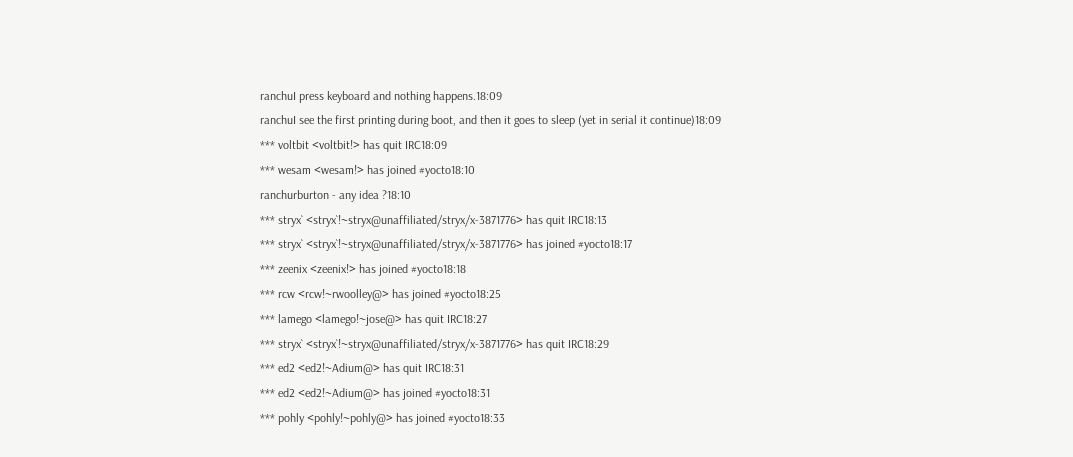ranchuI press keyboard and nothing happens.18:09
ranchuI see the first printing during boot, and then it goes to sleep (yet in serial it continue)18:09
*** voltbit <voltbit!> has quit IRC18:09
*** wesam <wesam!> has joined #yocto18:10
ranchurburton - any idea ?18:10
*** stryx` <stryx`!~stryx@unaffiliated/stryx/x-3871776> has quit IRC18:13
*** stryx` <stryx`!~stryx@unaffiliated/stryx/x-3871776> has joined #yocto18:17
*** zeenix <zeenix!> has joined #yocto18:18
*** rcw <rcw!~rwoolley@> has joined #yocto18:25
*** lamego <lamego!~jose@> has quit IRC18:27
*** stryx` <stryx`!~stryx@unaffiliated/stryx/x-3871776> has quit IRC18:29
*** ed2 <ed2!~Adium@> has quit IRC18:31
*** ed2 <ed2!~Adium@> has joined #yocto18:31
*** pohly <pohly!~pohly@> has joined #yocto18:33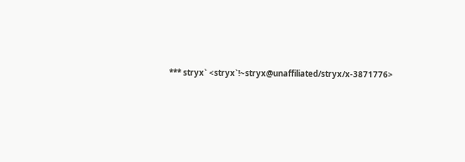*** stryx` <stryx`!~stryx@unaffiliated/stryx/x-3871776>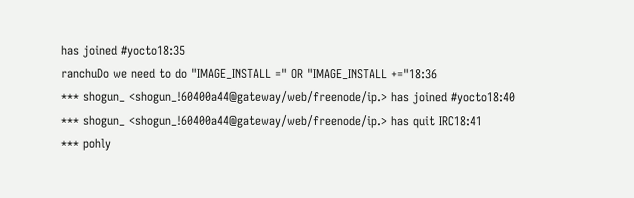has joined #yocto18:35
ranchuDo we need to do "IMAGE_INSTALL =" OR "IMAGE_INSTALL +="18:36
*** shogun_ <shogun_!60400a44@gateway/web/freenode/ip.> has joined #yocto18:40
*** shogun_ <shogun_!60400a44@gateway/web/freenode/ip.> has quit IRC18:41
*** pohly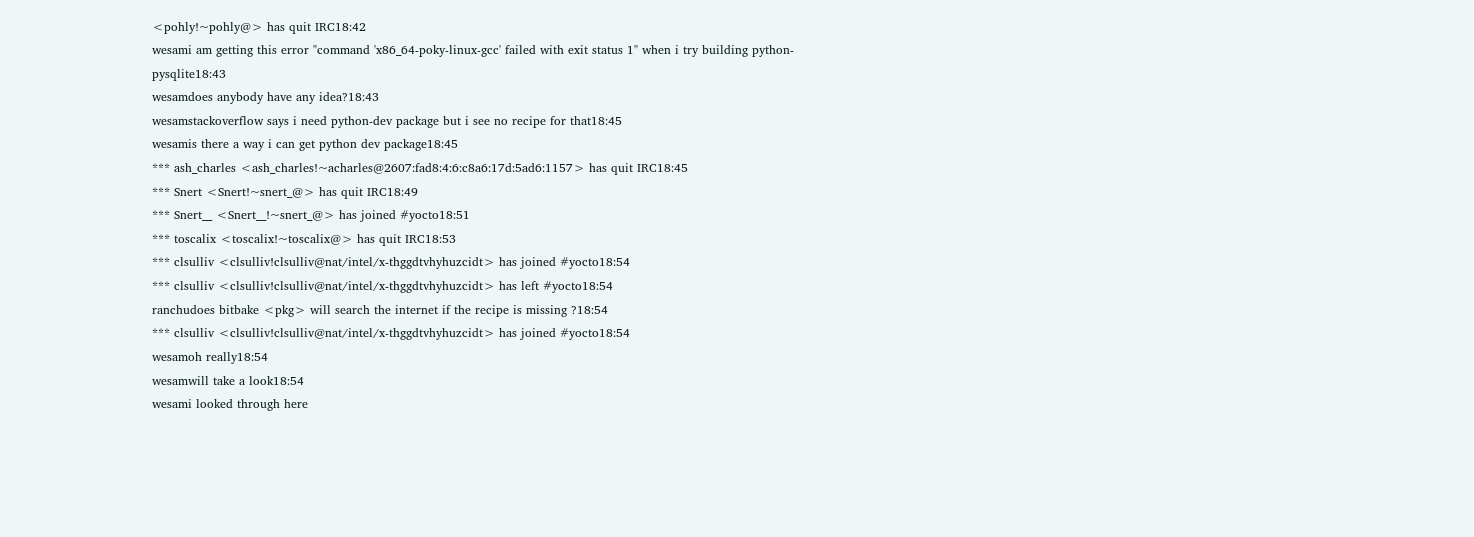<pohly!~pohly@> has quit IRC18:42
wesami am getting this error "command 'x86_64-poky-linux-gcc' failed with exit status 1" when i try building python-pysqlite18:43
wesamdoes anybody have any idea?18:43
wesamstackoverflow says i need python-dev package but i see no recipe for that18:45
wesamis there a way i can get python dev package18:45
*** ash_charles <ash_charles!~acharles@2607:fad8:4:6:c8a6:17d:5ad6:1157> has quit IRC18:45
*** Snert <Snert!~snert_@> has quit IRC18:49
*** Snert__ <Snert__!~snert_@> has joined #yocto18:51
*** toscalix <toscalix!~toscalix@> has quit IRC18:53
*** clsulliv <clsulliv!clsulliv@nat/intel/x-thggdtvhyhuzcidt> has joined #yocto18:54
*** clsulliv <clsulliv!clsulliv@nat/intel/x-thggdtvhyhuzcidt> has left #yocto18:54
ranchudoes bitbake <pkg> will search the internet if the recipe is missing ?18:54
*** clsulliv <clsulliv!clsulliv@nat/intel/x-thggdtvhyhuzcidt> has joined #yocto18:54
wesamoh really18:54
wesamwill take a look18:54
wesami looked through here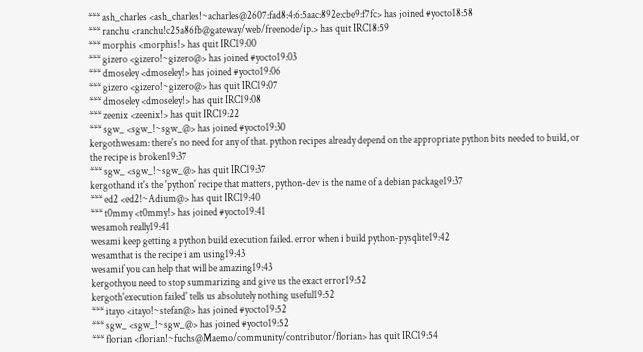*** ash_charles <ash_charles!~acharles@2607:fad8:4:6:5aac:892e:cbe9:f7fc> has joined #yocto18:58
*** ranchu <ranchu!c25a86fb@gateway/web/freenode/ip.> has quit IRC18:59
*** morphis <morphis!> has quit IRC19:00
*** gizero <gizero!~gizero@> has joined #yocto19:03
*** dmoseley <dmoseley!> has joined #yocto19:06
*** gizero <gizero!~gizero@> has quit IRC19:07
*** dmoseley <dmoseley!> has quit IRC19:08
*** zeenix <zeenix!> has quit IRC19:22
*** sgw_ <sgw_!~sgw_@> has joined #yocto19:30
kergothwesam: there's no need for any of that. python recipes already depend on the appropriate python bits needed to build, or the recipe is broken19:37
*** sgw_ <sgw_!~sgw_@> has quit IRC19:37
kergothand it's the 'python' recipe that matters, python-dev is the name of a debian package19:37
*** ed2 <ed2!~Adium@> has quit IRC19:40
*** t0mmy <t0mmy!> has joined #yocto19:41
wesamoh really19:41
wesami keep getting a python build execution failed. error when i build python-pysqlite19:42
wesamthat is the recipe i am using19:43
wesamif you can help that will be amazing19:43
kergothyou need to stop summarizing and give us the exact error19:52
kergoth'execution failed' tells us absolutely nothing useful19:52
*** itayo <itayo!~stefan@> has joined #yocto19:52
*** sgw_ <sgw_!~sgw_@> has joined #yocto19:52
*** florian <florian!~fuchs@Maemo/community/contributor/florian> has quit IRC19:54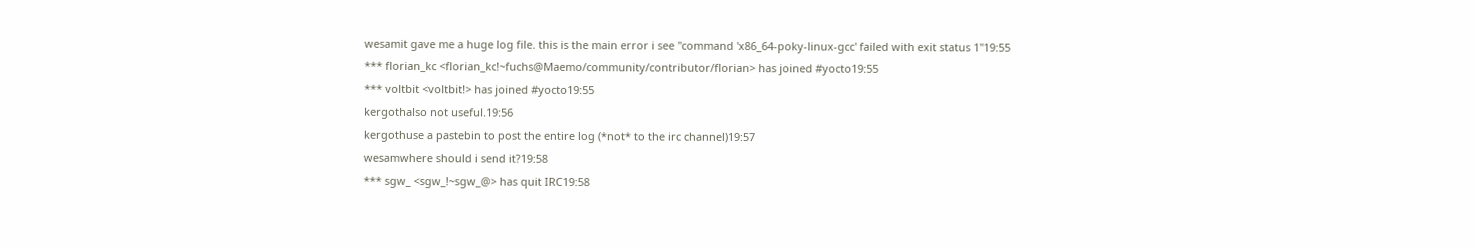wesamit gave me a huge log file. this is the main error i see "command 'x86_64-poky-linux-gcc' failed with exit status 1"19:55
*** florian_kc <florian_kc!~fuchs@Maemo/community/contributor/florian> has joined #yocto19:55
*** voltbit <voltbit!> has joined #yocto19:55
kergothalso not useful.19:56
kergothuse a pastebin to post the entire log (*not* to the irc channel)19:57
wesamwhere should i send it?19:58
*** sgw_ <sgw_!~sgw_@> has quit IRC19:58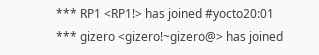*** RP1 <RP1!> has joined #yocto20:01
*** gizero <gizero!~gizero@> has joined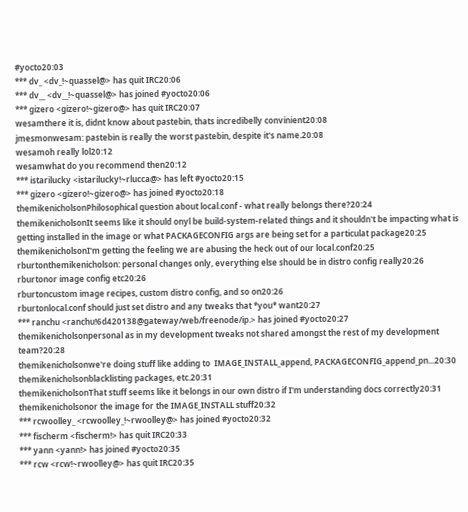#yocto20:03
*** dv_ <dv_!~quassel@> has quit IRC20:06
*** dv__ <dv__!~quassel@> has joined #yocto20:06
*** gizero <gizero!~gizero@> has quit IRC20:07
wesamthere it is, didnt know about pastebin, thats incredibelly convinient20:08
jmesmonwesam: pastebin is really the worst pastebin, despite it's name.20:08
wesamoh really lol20:12
wesamwhat do you recommend then20:12
*** istarilucky <istarilucky!~rlucca@> has left #yocto20:15
*** gizero <gizero!~gizero@> has joined #yocto20:18
themikenicholsonPhilosophical question about local.conf - what really belongs there?20:24
themikenicholsonIt seems like it should onyl be build-system-related things and it shouldn't be impacting what is getting installed in the image or what PACKAGECONFIG args are being set for a particulat package20:25
themikenicholsonI'm getting the feeling we are abusing the heck out of our local.conf20:25
rburtonthemikenicholson: personal changes only, everything else should be in distro config really20:26
rburtonor image config etc20:26
rburtoncustom image recipes, custom distro config, and so on20:26
rburtonlocal.conf should just set distro and any tweaks that *you* want20:27
*** ranchu <ranchu!6d420138@gateway/web/freenode/ip.> has joined #yocto20:27
themikenicholsonpersonal as in my development tweaks not shared amongst the rest of my development team?20:28
themikenicholsonwe're doing stuff like adding to  IMAGE_INSTALL_append, PACKAGECONFIG_append_pn...20:30
themikenicholsonblacklisting packages, etc.20:31
themikenicholsonThat stuff seems like it belongs in our own distro if I'm understanding docs correctly20:31
themikenicholsonor the image for the IMAGE_INSTALL stuff20:32
*** rcwoolley_ <rcwoolley_!~rwoolley@> has joined #yocto20:32
*** fischerm <fischerm!> has quit IRC20:33
*** yann <yann!> has joined #yocto20:35
*** rcw <rcw!~rwoolley@> has quit IRC20:35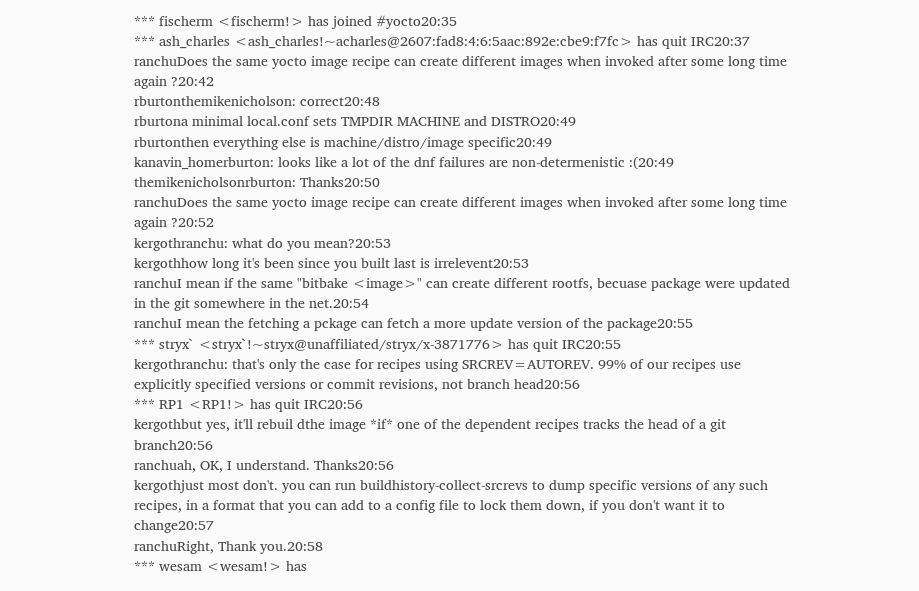*** fischerm <fischerm!> has joined #yocto20:35
*** ash_charles <ash_charles!~acharles@2607:fad8:4:6:5aac:892e:cbe9:f7fc> has quit IRC20:37
ranchuDoes the same yocto image recipe can create different images when invoked after some long time again ?20:42
rburtonthemikenicholson: correct20:48
rburtona minimal local.conf sets TMPDIR MACHINE and DISTRO20:49
rburtonthen everything else is machine/distro/image specific20:49
kanavin_homerburton: looks like a lot of the dnf failures are non-determenistic :(20:49
themikenicholsonrburton: Thanks20:50
ranchuDoes the same yocto image recipe can create different images when invoked after some long time again ?20:52
kergothranchu: what do you mean?20:53
kergothhow long it's been since you built last is irrelevent20:53
ranchuI mean if the same "bitbake <image>" can create different rootfs, becuase package were updated in the git somewhere in the net.20:54
ranchuI mean the fetching a pckage can fetch a more update version of the package20:55
*** stryx` <stryx`!~stryx@unaffiliated/stryx/x-3871776> has quit IRC20:55
kergothranchu: that's only the case for recipes using SRCREV=AUTOREV. 99% of our recipes use explicitly specified versions or commit revisions, not branch head20:56
*** RP1 <RP1!> has quit IRC20:56
kergothbut yes, it'll rebuil dthe image *if* one of the dependent recipes tracks the head of a git branch20:56
ranchuah, OK, I understand. Thanks20:56
kergothjust most don't. you can run buildhistory-collect-srcrevs to dump specific versions of any such recipes, in a format that you can add to a config file to lock them down, if you don't want it to change20:57
ranchuRight, Thank you.20:58
*** wesam <wesam!> has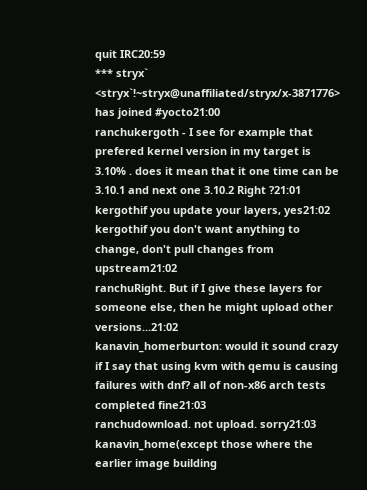quit IRC20:59
*** stryx` <stryx`!~stryx@unaffiliated/stryx/x-3871776> has joined #yocto21:00
ranchukergoth - I see for example that prefered kernel version in my target is 3.10% . does it mean that it one time can be 3.10.1 and next one 3.10.2 Right ?21:01
kergothif you update your layers, yes21:02
kergothif you don't want anything to change, don't pull changes from upstream21:02
ranchuRight. But if I give these layers for someone else, then he might upload other versions...21:02
kanavin_homerburton: would it sound crazy if I say that using kvm with qemu is causing failures with dnf? all of non-x86 arch tests completed fine21:03
ranchudownload. not upload. sorry21:03
kanavin_home(except those where the earlier image building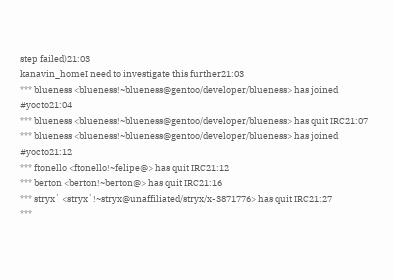step failed)21:03
kanavin_homeI need to investigate this further21:03
*** blueness <blueness!~blueness@gentoo/developer/blueness> has joined #yocto21:04
*** blueness <blueness!~blueness@gentoo/developer/blueness> has quit IRC21:07
*** blueness <blueness!~blueness@gentoo/developer/blueness> has joined #yocto21:12
*** ftonello <ftonello!~felipe@> has quit IRC21:12
*** berton <berton!~berton@> has quit IRC21:16
*** stryx` <stryx`!~stryx@unaffiliated/stryx/x-3871776> has quit IRC21:27
***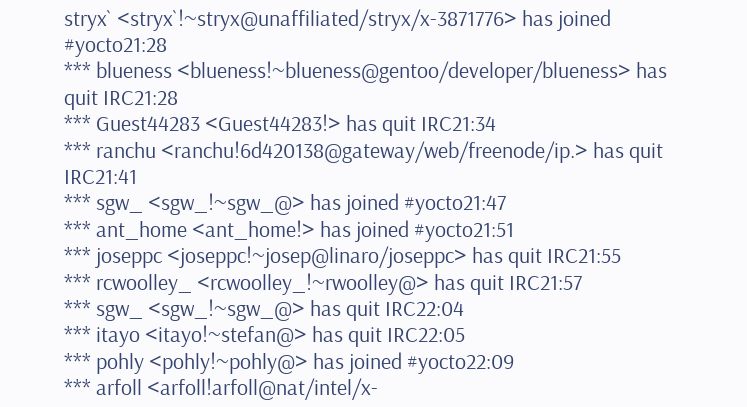stryx` <stryx`!~stryx@unaffiliated/stryx/x-3871776> has joined #yocto21:28
*** blueness <blueness!~blueness@gentoo/developer/blueness> has quit IRC21:28
*** Guest44283 <Guest44283!> has quit IRC21:34
*** ranchu <ranchu!6d420138@gateway/web/freenode/ip.> has quit IRC21:41
*** sgw_ <sgw_!~sgw_@> has joined #yocto21:47
*** ant_home <ant_home!> has joined #yocto21:51
*** joseppc <joseppc!~josep@linaro/joseppc> has quit IRC21:55
*** rcwoolley_ <rcwoolley_!~rwoolley@> has quit IRC21:57
*** sgw_ <sgw_!~sgw_@> has quit IRC22:04
*** itayo <itayo!~stefan@> has quit IRC22:05
*** pohly <pohly!~pohly@> has joined #yocto22:09
*** arfoll <arfoll!arfoll@nat/intel/x-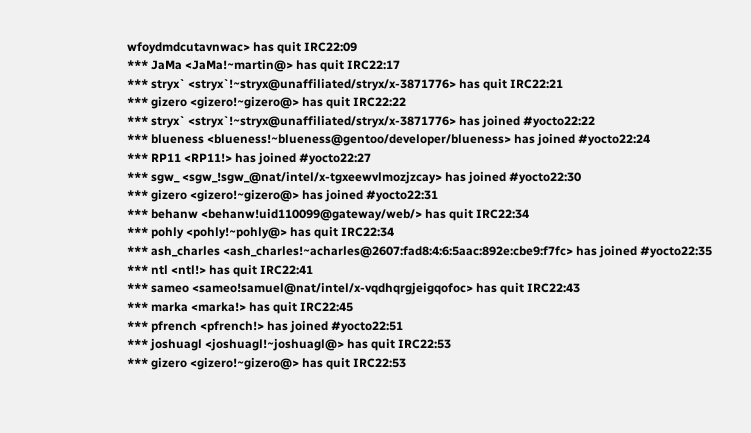wfoydmdcutavnwac> has quit IRC22:09
*** JaMa <JaMa!~martin@> has quit IRC22:17
*** stryx` <stryx`!~stryx@unaffiliated/stryx/x-3871776> has quit IRC22:21
*** gizero <gizero!~gizero@> has quit IRC22:22
*** stryx` <stryx`!~stryx@unaffiliated/stryx/x-3871776> has joined #yocto22:22
*** blueness <blueness!~blueness@gentoo/developer/blueness> has joined #yocto22:24
*** RP11 <RP11!> has joined #yocto22:27
*** sgw_ <sgw_!sgw_@nat/intel/x-tgxeewvlmozjzcay> has joined #yocto22:30
*** gizero <gizero!~gizero@> has joined #yocto22:31
*** behanw <behanw!uid110099@gateway/web/> has quit IRC22:34
*** pohly <pohly!~pohly@> has quit IRC22:34
*** ash_charles <ash_charles!~acharles@2607:fad8:4:6:5aac:892e:cbe9:f7fc> has joined #yocto22:35
*** ntl <ntl!> has quit IRC22:41
*** sameo <sameo!samuel@nat/intel/x-vqdhqrgjeigqofoc> has quit IRC22:43
*** marka <marka!> has quit IRC22:45
*** pfrench <pfrench!> has joined #yocto22:51
*** joshuagl <joshuagl!~joshuagl@> has quit IRC22:53
*** gizero <gizero!~gizero@> has quit IRC22:53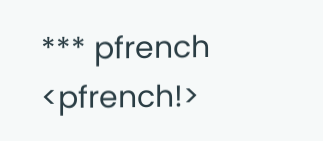*** pfrench <pfrench!>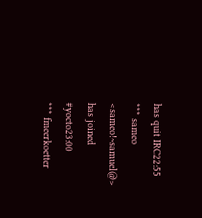has quit IRC22:55
*** sameo <sameo!~samuel@> has joined #yocto23:00
*** fmeerkoetter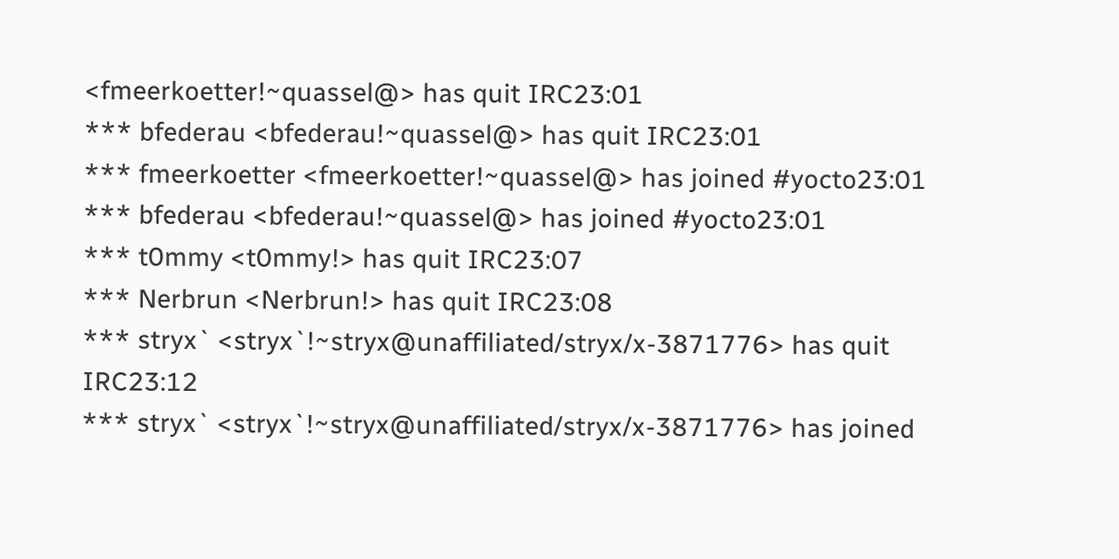<fmeerkoetter!~quassel@> has quit IRC23:01
*** bfederau <bfederau!~quassel@> has quit IRC23:01
*** fmeerkoetter <fmeerkoetter!~quassel@> has joined #yocto23:01
*** bfederau <bfederau!~quassel@> has joined #yocto23:01
*** t0mmy <t0mmy!> has quit IRC23:07
*** Nerbrun <Nerbrun!> has quit IRC23:08
*** stryx` <stryx`!~stryx@unaffiliated/stryx/x-3871776> has quit IRC23:12
*** stryx` <stryx`!~stryx@unaffiliated/stryx/x-3871776> has joined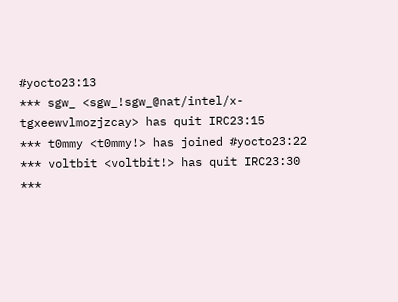#yocto23:13
*** sgw_ <sgw_!sgw_@nat/intel/x-tgxeewvlmozjzcay> has quit IRC23:15
*** t0mmy <t0mmy!> has joined #yocto23:22
*** voltbit <voltbit!> has quit IRC23:30
***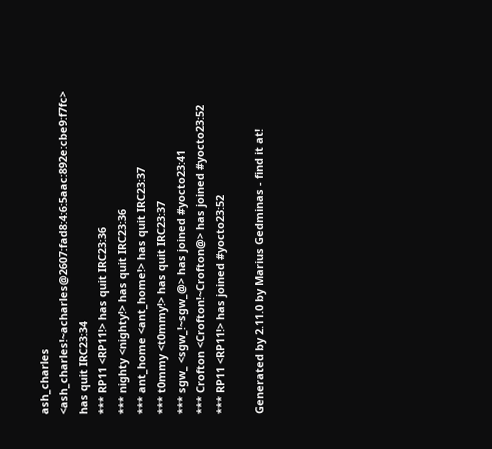ash_charles <ash_charles!~acharles@2607:fad8:4:6:5aac:892e:cbe9:f7fc> has quit IRC23:34
*** RP11 <RP11!> has quit IRC23:36
*** nighty <nighty!> has quit IRC23:36
*** ant_home <ant_home!> has quit IRC23:37
*** t0mmy <t0mmy!> has quit IRC23:37
*** sgw_ <sgw_!~sgw_@> has joined #yocto23:41
*** Crofton <Crofton!~Crofton@> has joined #yocto23:52
*** RP11 <RP11!> has joined #yocto23:52

Generated by 2.11.0 by Marius Gedminas - find it at!